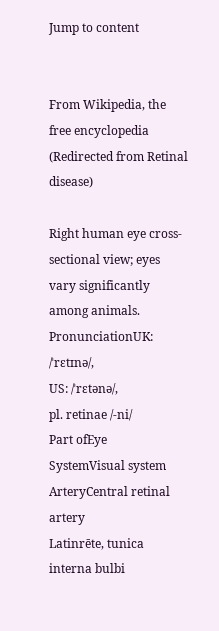Jump to content


From Wikipedia, the free encyclopedia
(Redirected from Retinal disease)

Right human eye cross-sectional view; eyes vary significantly among animals.
PronunciationUK: /ˈrɛtɪnə/,
US: /ˈrɛtənə/,
pl. retinae /-ni/
Part ofEye
SystemVisual system
ArteryCentral retinal artery
Latinrēte, tunica interna bulbi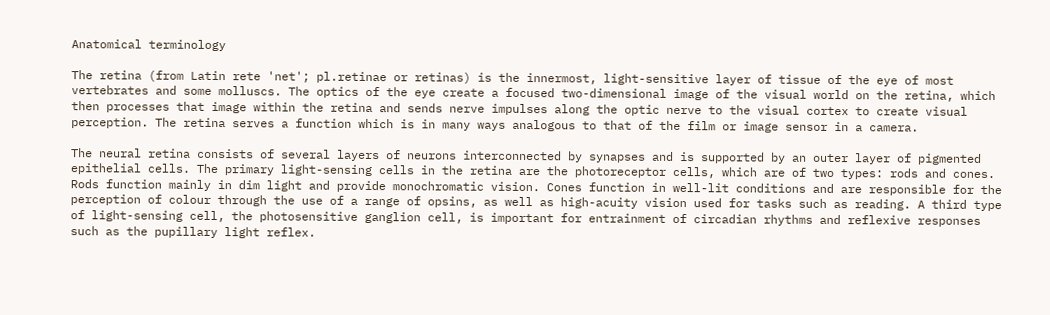Anatomical terminology

The retina (from Latin rete 'net'; pl.retinae or retinas) is the innermost, light-sensitive layer of tissue of the eye of most vertebrates and some molluscs. The optics of the eye create a focused two-dimensional image of the visual world on the retina, which then processes that image within the retina and sends nerve impulses along the optic nerve to the visual cortex to create visual perception. The retina serves a function which is in many ways analogous to that of the film or image sensor in a camera.

The neural retina consists of several layers of neurons interconnected by synapses and is supported by an outer layer of pigmented epithelial cells. The primary light-sensing cells in the retina are the photoreceptor cells, which are of two types: rods and cones. Rods function mainly in dim light and provide monochromatic vision. Cones function in well-lit conditions and are responsible for the perception of colour through the use of a range of opsins, as well as high-acuity vision used for tasks such as reading. A third type of light-sensing cell, the photosensitive ganglion cell, is important for entrainment of circadian rhythms and reflexive responses such as the pupillary light reflex.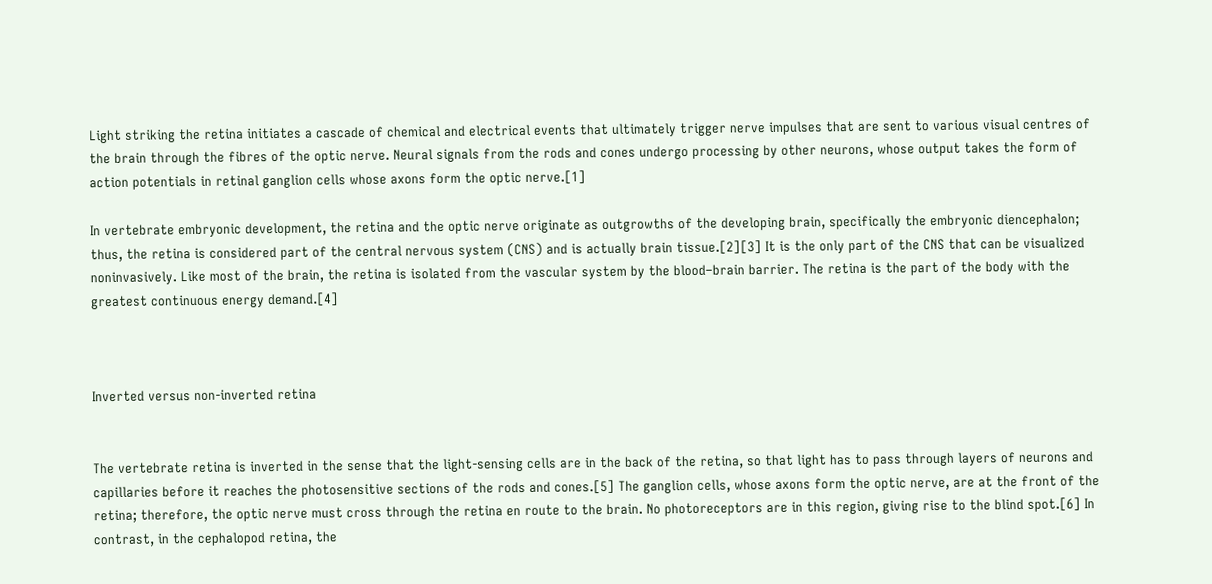Light striking the retina initiates a cascade of chemical and electrical events that ultimately trigger nerve impulses that are sent to various visual centres of the brain through the fibres of the optic nerve. Neural signals from the rods and cones undergo processing by other neurons, whose output takes the form of action potentials in retinal ganglion cells whose axons form the optic nerve.[1]

In vertebrate embryonic development, the retina and the optic nerve originate as outgrowths of the developing brain, specifically the embryonic diencephalon; thus, the retina is considered part of the central nervous system (CNS) and is actually brain tissue.[2][3] It is the only part of the CNS that can be visualized noninvasively. Like most of the brain, the retina is isolated from the vascular system by the blood–brain barrier. The retina is the part of the body with the greatest continuous energy demand.[4]



Inverted versus non-inverted retina


The vertebrate retina is inverted in the sense that the light-sensing cells are in the back of the retina, so that light has to pass through layers of neurons and capillaries before it reaches the photosensitive sections of the rods and cones.[5] The ganglion cells, whose axons form the optic nerve, are at the front of the retina; therefore, the optic nerve must cross through the retina en route to the brain. No photoreceptors are in this region, giving rise to the blind spot.[6] In contrast, in the cephalopod retina, the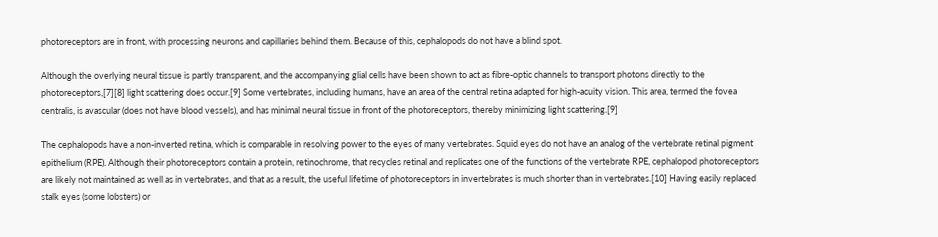photoreceptors are in front, with processing neurons and capillaries behind them. Because of this, cephalopods do not have a blind spot.

Although the overlying neural tissue is partly transparent, and the accompanying glial cells have been shown to act as fibre-optic channels to transport photons directly to the photoreceptors,[7][8] light scattering does occur.[9] Some vertebrates, including humans, have an area of the central retina adapted for high-acuity vision. This area, termed the fovea centralis, is avascular (does not have blood vessels), and has minimal neural tissue in front of the photoreceptors, thereby minimizing light scattering.[9]

The cephalopods have a non-inverted retina, which is comparable in resolving power to the eyes of many vertebrates. Squid eyes do not have an analog of the vertebrate retinal pigment epithelium (RPE). Although their photoreceptors contain a protein, retinochrome, that recycles retinal and replicates one of the functions of the vertebrate RPE, cephalopod photoreceptors are likely not maintained as well as in vertebrates, and that as a result, the useful lifetime of photoreceptors in invertebrates is much shorter than in vertebrates.[10] Having easily replaced stalk eyes (some lobsters) or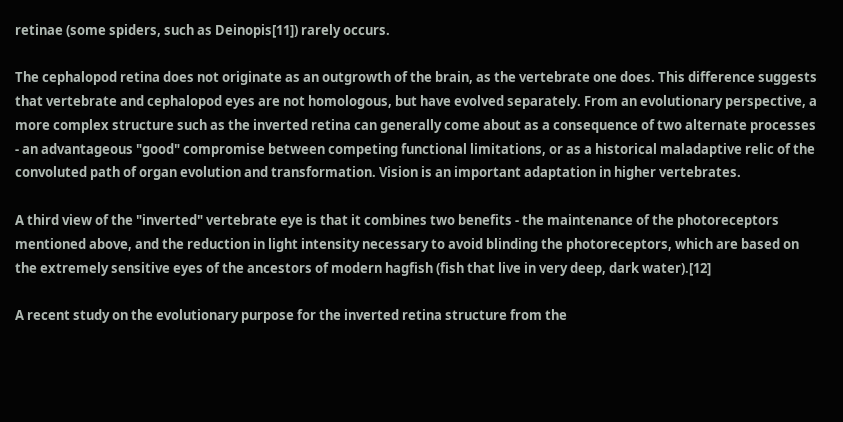retinae (some spiders, such as Deinopis[11]) rarely occurs.

The cephalopod retina does not originate as an outgrowth of the brain, as the vertebrate one does. This difference suggests that vertebrate and cephalopod eyes are not homologous, but have evolved separately. From an evolutionary perspective, a more complex structure such as the inverted retina can generally come about as a consequence of two alternate processes - an advantageous "good" compromise between competing functional limitations, or as a historical maladaptive relic of the convoluted path of organ evolution and transformation. Vision is an important adaptation in higher vertebrates.

A third view of the "inverted" vertebrate eye is that it combines two benefits - the maintenance of the photoreceptors mentioned above, and the reduction in light intensity necessary to avoid blinding the photoreceptors, which are based on the extremely sensitive eyes of the ancestors of modern hagfish (fish that live in very deep, dark water).[12]

A recent study on the evolutionary purpose for the inverted retina structure from the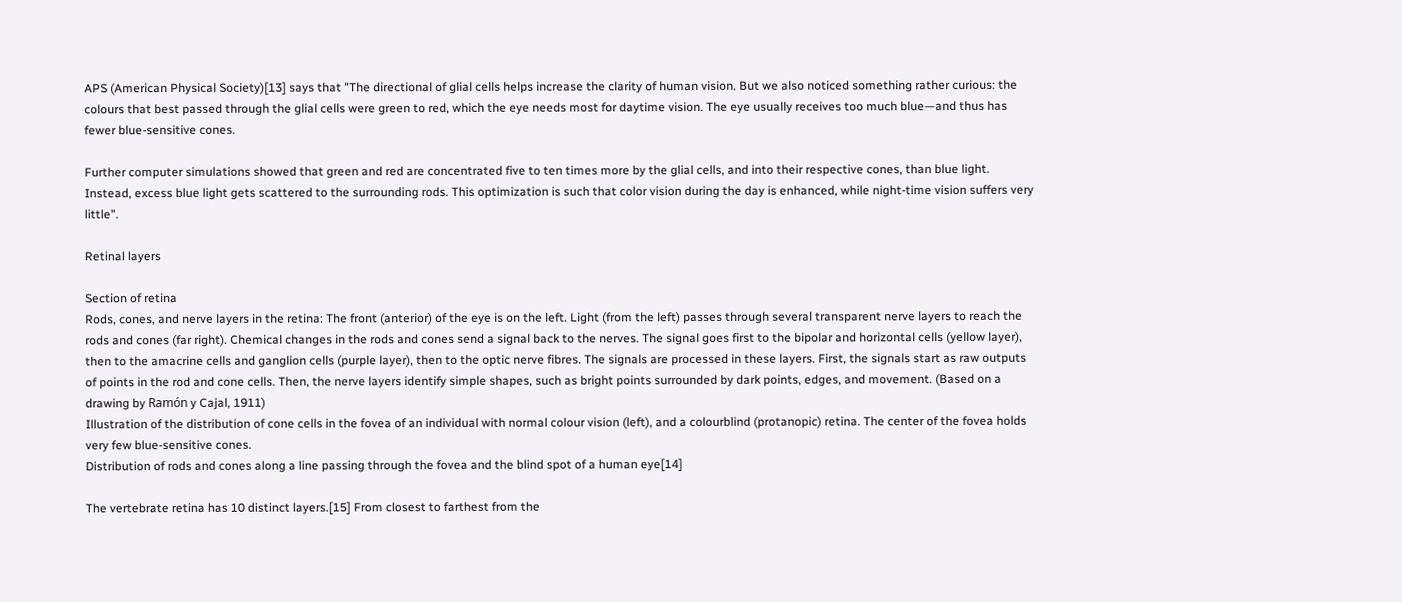APS (American Physical Society)[13] says that "The directional of glial cells helps increase the clarity of human vision. But we also noticed something rather curious: the colours that best passed through the glial cells were green to red, which the eye needs most for daytime vision. The eye usually receives too much blue—and thus has fewer blue-sensitive cones.

Further computer simulations showed that green and red are concentrated five to ten times more by the glial cells, and into their respective cones, than blue light. Instead, excess blue light gets scattered to the surrounding rods. This optimization is such that color vision during the day is enhanced, while night-time vision suffers very little".

Retinal layers

Section of retina
Rods, cones, and nerve layers in the retina: The front (anterior) of the eye is on the left. Light (from the left) passes through several transparent nerve layers to reach the rods and cones (far right). Chemical changes in the rods and cones send a signal back to the nerves. The signal goes first to the bipolar and horizontal cells (yellow layer), then to the amacrine cells and ganglion cells (purple layer), then to the optic nerve fibres. The signals are processed in these layers. First, the signals start as raw outputs of points in the rod and cone cells. Then, the nerve layers identify simple shapes, such as bright points surrounded by dark points, edges, and movement. (Based on a drawing by Ramón y Cajal, 1911)
Illustration of the distribution of cone cells in the fovea of an individual with normal colour vision (left), and a colourblind (protanopic) retina. The center of the fovea holds very few blue-sensitive cones.
Distribution of rods and cones along a line passing through the fovea and the blind spot of a human eye[14]

The vertebrate retina has 10 distinct layers.[15] From closest to farthest from the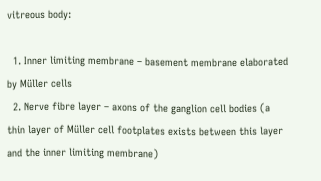vitreous body:

  1. Inner limiting membrane – basement membrane elaborated by Müller cells
  2. Nerve fibre layer – axons of the ganglion cell bodies (a thin layer of Müller cell footplates exists between this layer and the inner limiting membrane)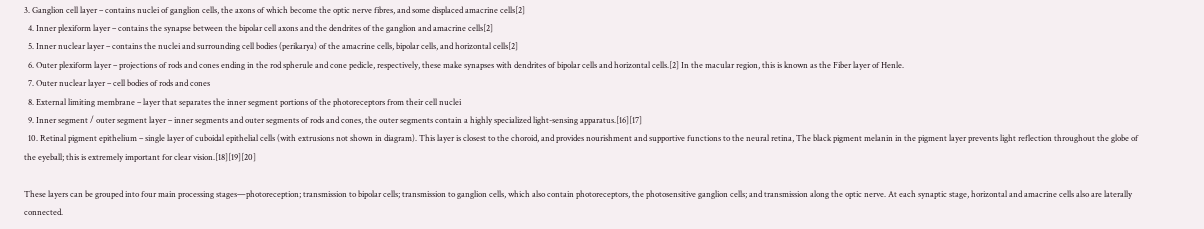3. Ganglion cell layer – contains nuclei of ganglion cells, the axons of which become the optic nerve fibres, and some displaced amacrine cells[2]
  4. Inner plexiform layer – contains the synapse between the bipolar cell axons and the dendrites of the ganglion and amacrine cells[2]
  5. Inner nuclear layer – contains the nuclei and surrounding cell bodies (perikarya) of the amacrine cells, bipolar cells, and horizontal cells[2]
  6. Outer plexiform layer – projections of rods and cones ending in the rod spherule and cone pedicle, respectively, these make synapses with dendrites of bipolar cells and horizontal cells.[2] In the macular region, this is known as the Fiber layer of Henle.
  7. Outer nuclear layer – cell bodies of rods and cones
  8. External limiting membrane – layer that separates the inner segment portions of the photoreceptors from their cell nuclei
  9. Inner segment / outer segment layer – inner segments and outer segments of rods and cones, the outer segments contain a highly specialized light-sensing apparatus.[16][17]
  10. Retinal pigment epithelium – single layer of cuboidal epithelial cells (with extrusions not shown in diagram). This layer is closest to the choroid, and provides nourishment and supportive functions to the neural retina, The black pigment melanin in the pigment layer prevents light reflection throughout the globe of the eyeball; this is extremely important for clear vision.[18][19][20]

These layers can be grouped into four main processing stages—photoreception; transmission to bipolar cells; transmission to ganglion cells, which also contain photoreceptors, the photosensitive ganglion cells; and transmission along the optic nerve. At each synaptic stage, horizontal and amacrine cells also are laterally connected.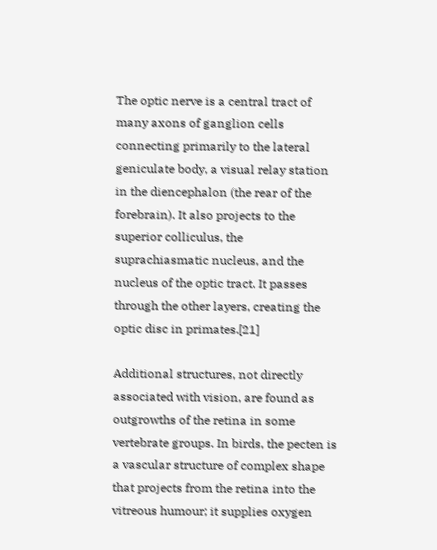The optic nerve is a central tract of many axons of ganglion cells connecting primarily to the lateral geniculate body, a visual relay station in the diencephalon (the rear of the forebrain). It also projects to the superior colliculus, the suprachiasmatic nucleus, and the nucleus of the optic tract. It passes through the other layers, creating the optic disc in primates.[21]

Additional structures, not directly associated with vision, are found as outgrowths of the retina in some vertebrate groups. In birds, the pecten is a vascular structure of complex shape that projects from the retina into the vitreous humour; it supplies oxygen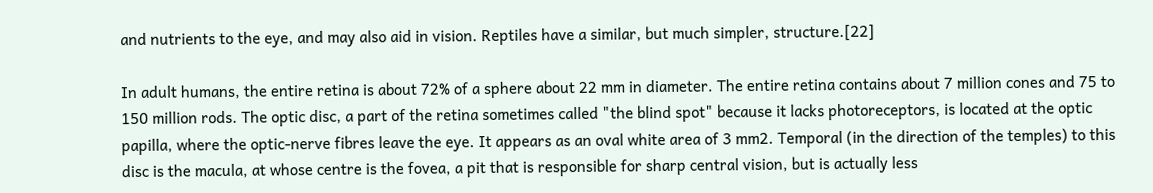and nutrients to the eye, and may also aid in vision. Reptiles have a similar, but much simpler, structure.[22]

In adult humans, the entire retina is about 72% of a sphere about 22 mm in diameter. The entire retina contains about 7 million cones and 75 to 150 million rods. The optic disc, a part of the retina sometimes called "the blind spot" because it lacks photoreceptors, is located at the optic papilla, where the optic-nerve fibres leave the eye. It appears as an oval white area of 3 mm2. Temporal (in the direction of the temples) to this disc is the macula, at whose centre is the fovea, a pit that is responsible for sharp central vision, but is actually less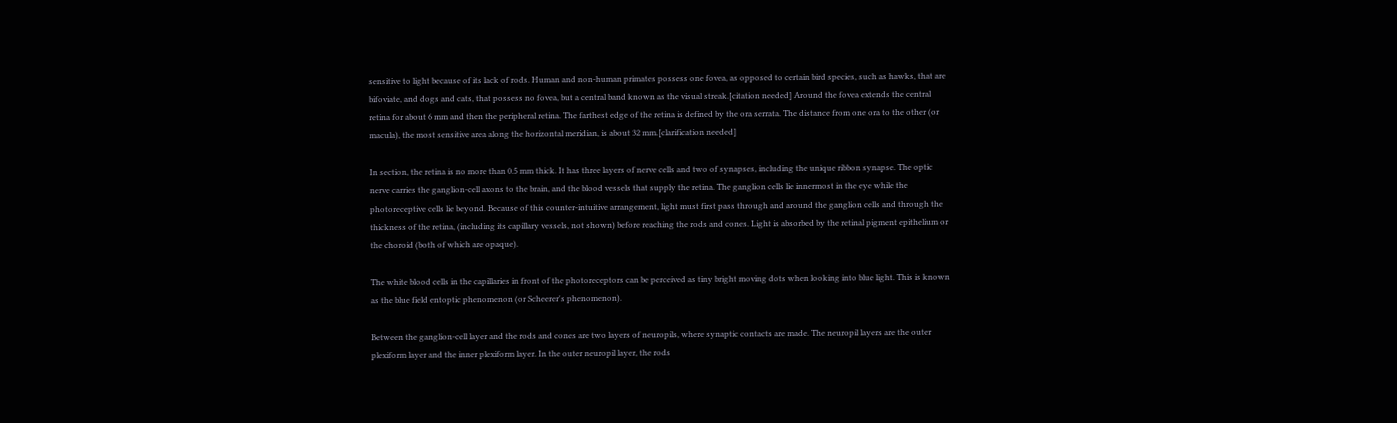sensitive to light because of its lack of rods. Human and non-human primates possess one fovea, as opposed to certain bird species, such as hawks, that are bifoviate, and dogs and cats, that possess no fovea, but a central band known as the visual streak.[citation needed] Around the fovea extends the central retina for about 6 mm and then the peripheral retina. The farthest edge of the retina is defined by the ora serrata. The distance from one ora to the other (or macula), the most sensitive area along the horizontal meridian, is about 32 mm.[clarification needed]

In section, the retina is no more than 0.5 mm thick. It has three layers of nerve cells and two of synapses, including the unique ribbon synapse. The optic nerve carries the ganglion-cell axons to the brain, and the blood vessels that supply the retina. The ganglion cells lie innermost in the eye while the photoreceptive cells lie beyond. Because of this counter-intuitive arrangement, light must first pass through and around the ganglion cells and through the thickness of the retina, (including its capillary vessels, not shown) before reaching the rods and cones. Light is absorbed by the retinal pigment epithelium or the choroid (both of which are opaque).

The white blood cells in the capillaries in front of the photoreceptors can be perceived as tiny bright moving dots when looking into blue light. This is known as the blue field entoptic phenomenon (or Scheerer's phenomenon).

Between the ganglion-cell layer and the rods and cones are two layers of neuropils, where synaptic contacts are made. The neuropil layers are the outer plexiform layer and the inner plexiform layer. In the outer neuropil layer, the rods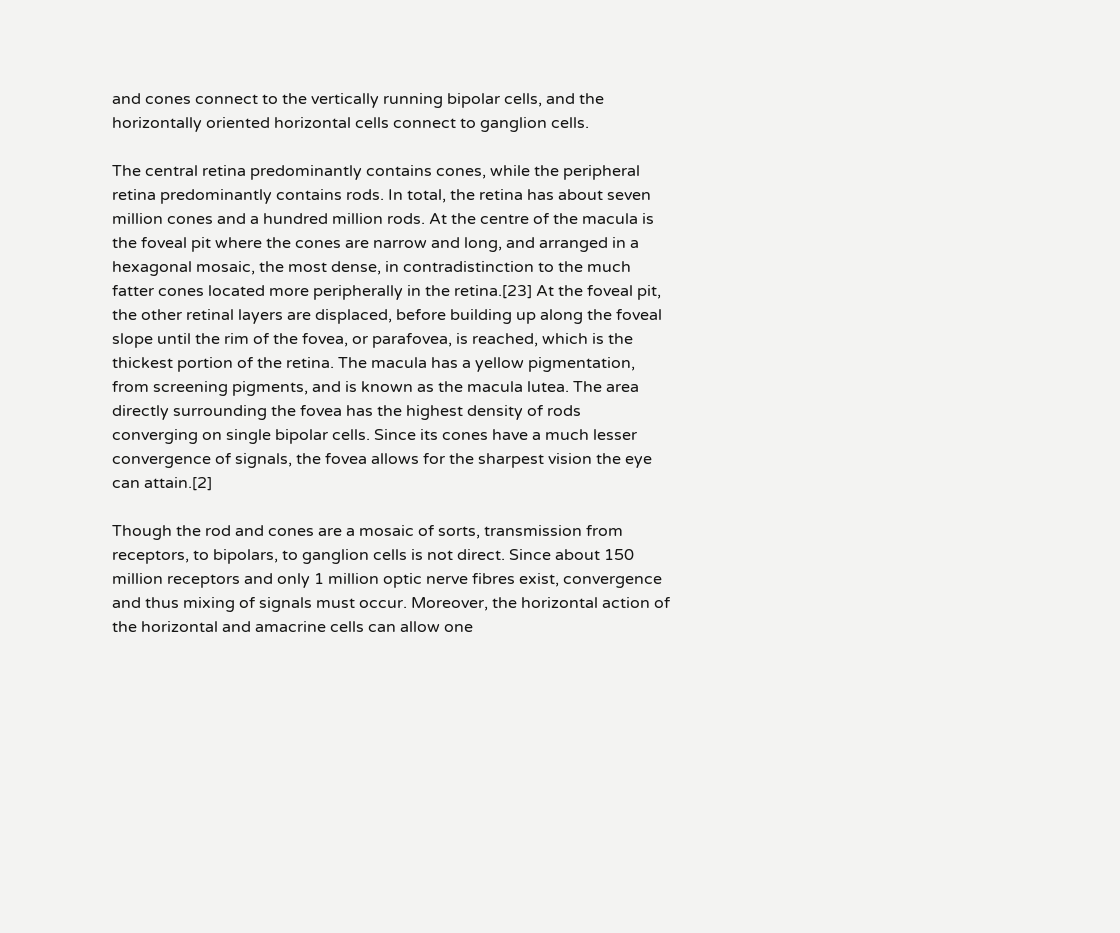and cones connect to the vertically running bipolar cells, and the horizontally oriented horizontal cells connect to ganglion cells.

The central retina predominantly contains cones, while the peripheral retina predominantly contains rods. In total, the retina has about seven million cones and a hundred million rods. At the centre of the macula is the foveal pit where the cones are narrow and long, and arranged in a hexagonal mosaic, the most dense, in contradistinction to the much fatter cones located more peripherally in the retina.[23] At the foveal pit, the other retinal layers are displaced, before building up along the foveal slope until the rim of the fovea, or parafovea, is reached, which is the thickest portion of the retina. The macula has a yellow pigmentation, from screening pigments, and is known as the macula lutea. The area directly surrounding the fovea has the highest density of rods converging on single bipolar cells. Since its cones have a much lesser convergence of signals, the fovea allows for the sharpest vision the eye can attain.[2]

Though the rod and cones are a mosaic of sorts, transmission from receptors, to bipolars, to ganglion cells is not direct. Since about 150 million receptors and only 1 million optic nerve fibres exist, convergence and thus mixing of signals must occur. Moreover, the horizontal action of the horizontal and amacrine cells can allow one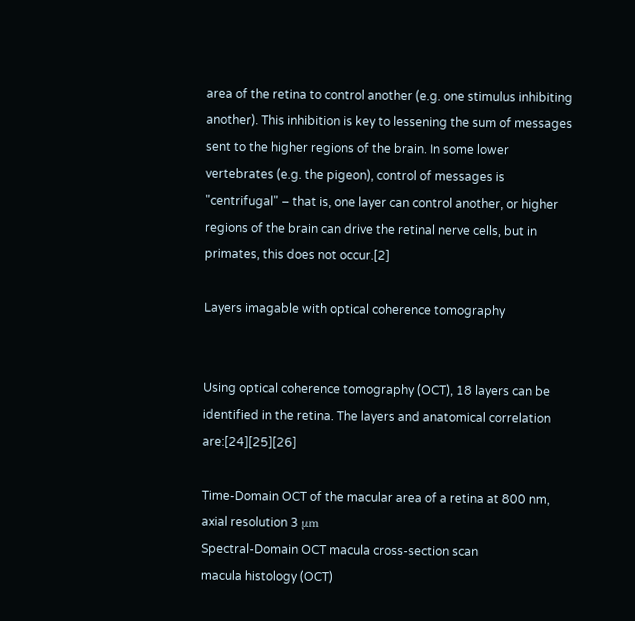area of the retina to control another (e.g. one stimulus inhibiting another). This inhibition is key to lessening the sum of messages sent to the higher regions of the brain. In some lower vertebrates (e.g. the pigeon), control of messages is "centrifugal" – that is, one layer can control another, or higher regions of the brain can drive the retinal nerve cells, but in primates, this does not occur.[2]

Layers imagable with optical coherence tomography


Using optical coherence tomography (OCT), 18 layers can be identified in the retina. The layers and anatomical correlation are:[24][25][26]

Time-Domain OCT of the macular area of a retina at 800 nm, axial resolution 3 μm
Spectral-Domain OCT macula cross-section scan
macula histology (OCT)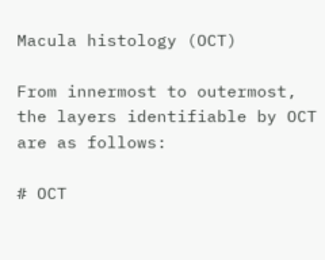Macula histology (OCT)

From innermost to outermost, the layers identifiable by OCT are as follows:

# OCT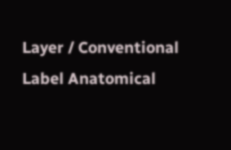Layer / Conventional Label Anatomical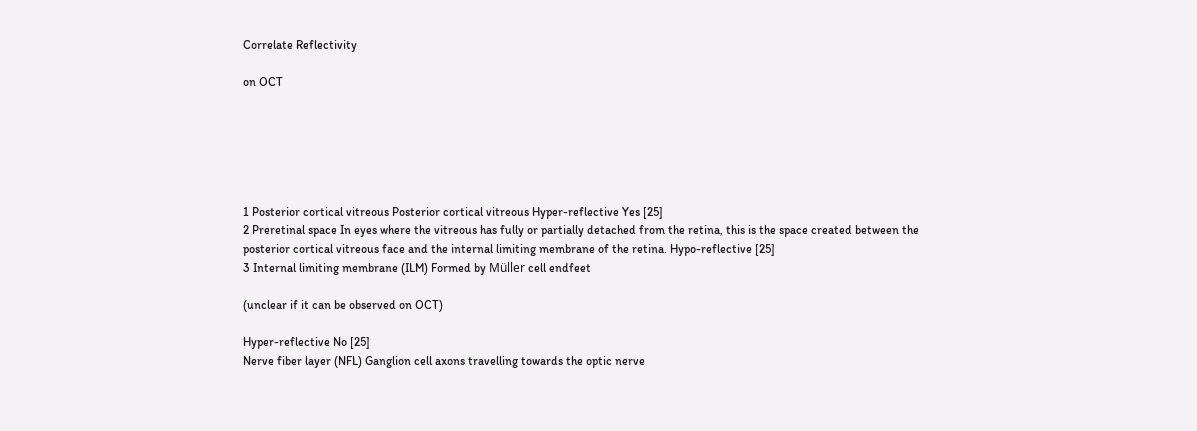Correlate Reflectivity

on OCT






1 Posterior cortical vitreous Posterior cortical vitreous Hyper-reflective Yes [25]
2 Preretinal space In eyes where the vitreous has fully or partially detached from the retina, this is the space created between the posterior cortical vitreous face and the internal limiting membrane of the retina. Hypo-reflective [25]
3 Internal limiting membrane (ILM) Formed by Müller cell endfeet

(unclear if it can be observed on OCT)

Hyper-reflective No [25]
Nerve fiber layer (NFL) Ganglion cell axons travelling towards the optic nerve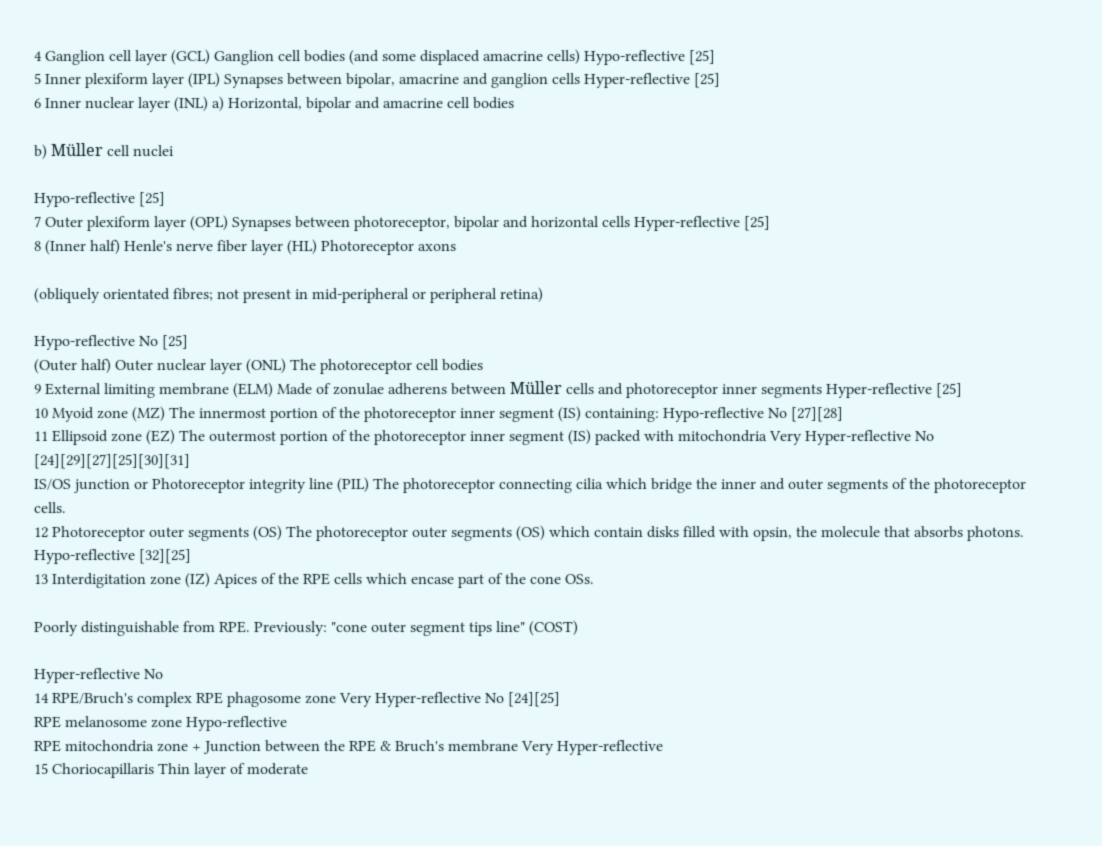4 Ganglion cell layer (GCL) Ganglion cell bodies (and some displaced amacrine cells) Hypo-reflective [25]
5 Inner plexiform layer (IPL) Synapses between bipolar, amacrine and ganglion cells Hyper-reflective [25]
6 Inner nuclear layer (INL) a) Horizontal, bipolar and amacrine cell bodies

b) Müller cell nuclei

Hypo-reflective [25]
7 Outer plexiform layer (OPL) Synapses between photoreceptor, bipolar and horizontal cells Hyper-reflective [25]
8 (Inner half) Henle's nerve fiber layer (HL) Photoreceptor axons

(obliquely orientated fibres; not present in mid-peripheral or peripheral retina)

Hypo-reflective No [25]
(Outer half) Outer nuclear layer (ONL) The photoreceptor cell bodies
9 External limiting membrane (ELM) Made of zonulae adherens between Müller cells and photoreceptor inner segments Hyper-reflective [25]
10 Myoid zone (MZ) The innermost portion of the photoreceptor inner segment (IS) containing: Hypo-reflective No [27][28]
11 Ellipsoid zone (EZ) The outermost portion of the photoreceptor inner segment (IS) packed with mitochondria Very Hyper-reflective No [24][29][27][25][30][31]
IS/OS junction or Photoreceptor integrity line (PIL) The photoreceptor connecting cilia which bridge the inner and outer segments of the photoreceptor cells.
12 Photoreceptor outer segments (OS) The photoreceptor outer segments (OS) which contain disks filled with opsin, the molecule that absorbs photons. Hypo-reflective [32][25]
13 Interdigitation zone (IZ) Apices of the RPE cells which encase part of the cone OSs.

Poorly distinguishable from RPE. Previously: "cone outer segment tips line" (COST)

Hyper-reflective No
14 RPE/Bruch's complex RPE phagosome zone Very Hyper-reflective No [24][25]
RPE melanosome zone Hypo-reflective
RPE mitochondria zone + Junction between the RPE & Bruch's membrane Very Hyper-reflective
15 Choriocapillaris Thin layer of moderate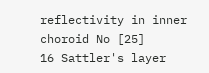reflectivity in inner choroid No [25]
16 Sattler's layer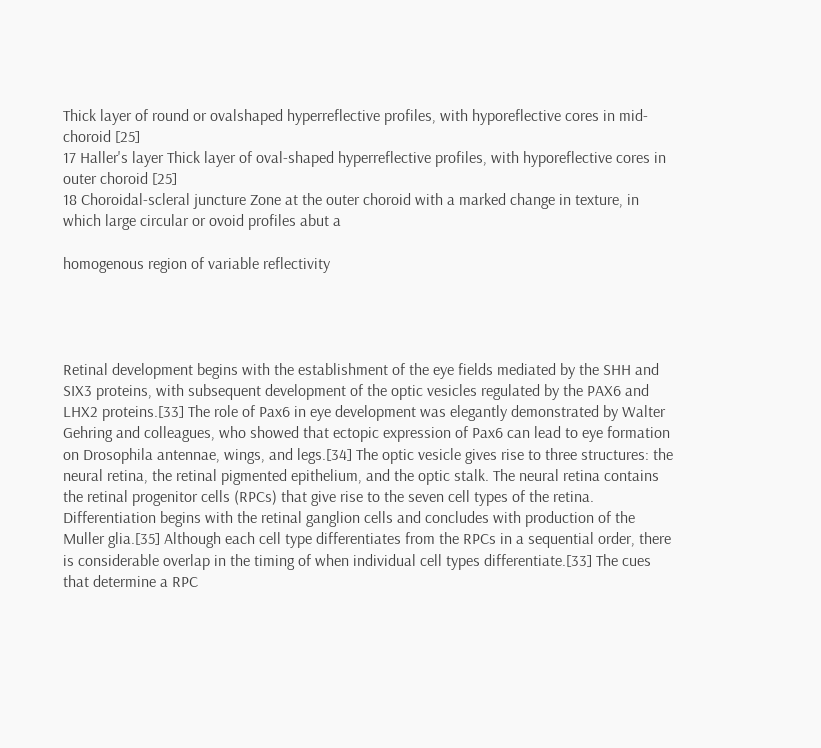Thick layer of round or ovalshaped hyperreflective profiles, with hyporeflective cores in mid-choroid [25]
17 Haller's layer Thick layer of oval-shaped hyperreflective profiles, with hyporeflective cores in outer choroid [25]
18 Choroidal-scleral juncture Zone at the outer choroid with a marked change in texture, in which large circular or ovoid profiles abut a

homogenous region of variable reflectivity




Retinal development begins with the establishment of the eye fields mediated by the SHH and SIX3 proteins, with subsequent development of the optic vesicles regulated by the PAX6 and LHX2 proteins.[33] The role of Pax6 in eye development was elegantly demonstrated by Walter Gehring and colleagues, who showed that ectopic expression of Pax6 can lead to eye formation on Drosophila antennae, wings, and legs.[34] The optic vesicle gives rise to three structures: the neural retina, the retinal pigmented epithelium, and the optic stalk. The neural retina contains the retinal progenitor cells (RPCs) that give rise to the seven cell types of the retina. Differentiation begins with the retinal ganglion cells and concludes with production of the Muller glia.[35] Although each cell type differentiates from the RPCs in a sequential order, there is considerable overlap in the timing of when individual cell types differentiate.[33] The cues that determine a RPC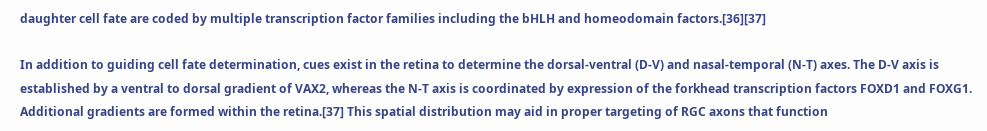daughter cell fate are coded by multiple transcription factor families including the bHLH and homeodomain factors.[36][37]

In addition to guiding cell fate determination, cues exist in the retina to determine the dorsal-ventral (D-V) and nasal-temporal (N-T) axes. The D-V axis is established by a ventral to dorsal gradient of VAX2, whereas the N-T axis is coordinated by expression of the forkhead transcription factors FOXD1 and FOXG1. Additional gradients are formed within the retina.[37] This spatial distribution may aid in proper targeting of RGC axons that function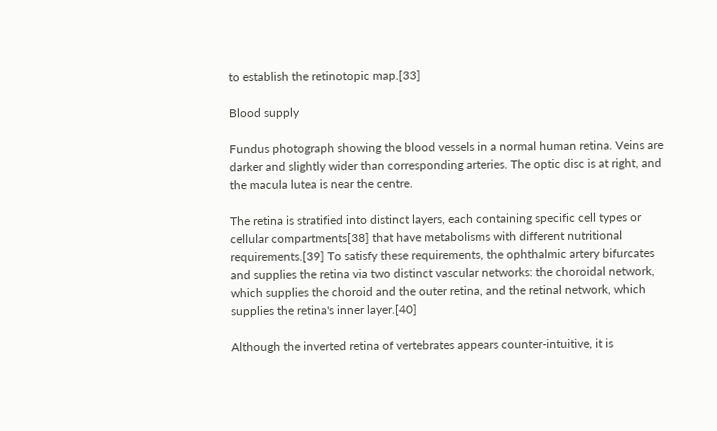to establish the retinotopic map.[33]

Blood supply

Fundus photograph showing the blood vessels in a normal human retina. Veins are darker and slightly wider than corresponding arteries. The optic disc is at right, and the macula lutea is near the centre.

The retina is stratified into distinct layers, each containing specific cell types or cellular compartments[38] that have metabolisms with different nutritional requirements.[39] To satisfy these requirements, the ophthalmic artery bifurcates and supplies the retina via two distinct vascular networks: the choroidal network, which supplies the choroid and the outer retina, and the retinal network, which supplies the retina's inner layer.[40]

Although the inverted retina of vertebrates appears counter-intuitive, it is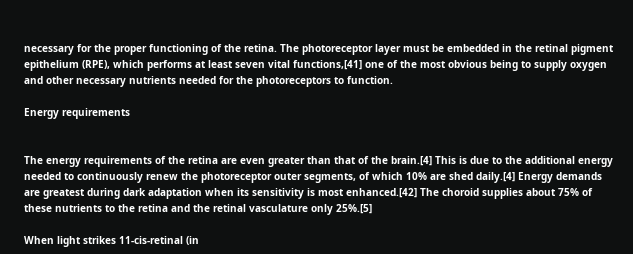necessary for the proper functioning of the retina. The photoreceptor layer must be embedded in the retinal pigment epithelium (RPE), which performs at least seven vital functions,[41] one of the most obvious being to supply oxygen and other necessary nutrients needed for the photoreceptors to function.

Energy requirements


The energy requirements of the retina are even greater than that of the brain.[4] This is due to the additional energy needed to continuously renew the photoreceptor outer segments, of which 10% are shed daily.[4] Energy demands are greatest during dark adaptation when its sensitivity is most enhanced.[42] The choroid supplies about 75% of these nutrients to the retina and the retinal vasculature only 25%.[5]

When light strikes 11-cis-retinal (in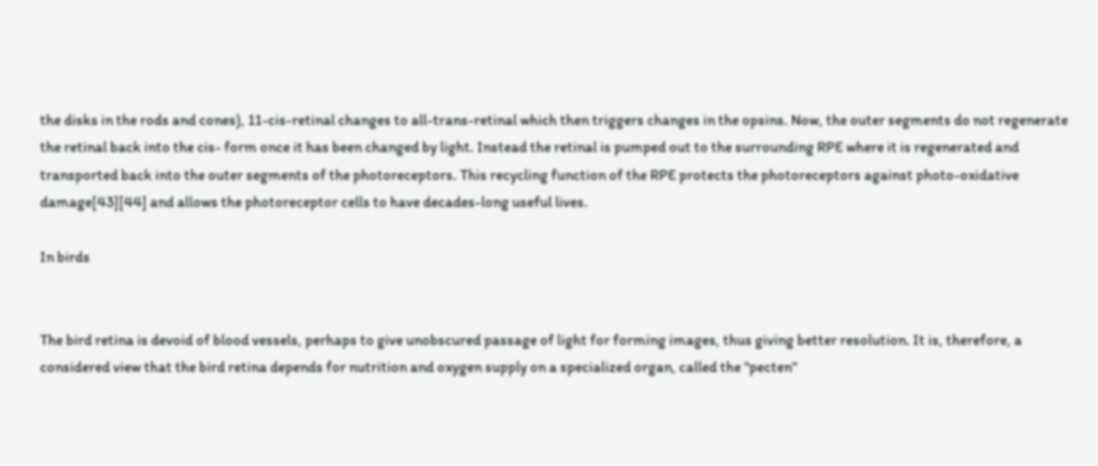the disks in the rods and cones), 11-cis-retinal changes to all-trans-retinal which then triggers changes in the opsins. Now, the outer segments do not regenerate the retinal back into the cis- form once it has been changed by light. Instead the retinal is pumped out to the surrounding RPE where it is regenerated and transported back into the outer segments of the photoreceptors. This recycling function of the RPE protects the photoreceptors against photo-oxidative damage[43][44] and allows the photoreceptor cells to have decades-long useful lives.

In birds


The bird retina is devoid of blood vessels, perhaps to give unobscured passage of light for forming images, thus giving better resolution. It is, therefore, a considered view that the bird retina depends for nutrition and oxygen supply on a specialized organ, called the "pecten"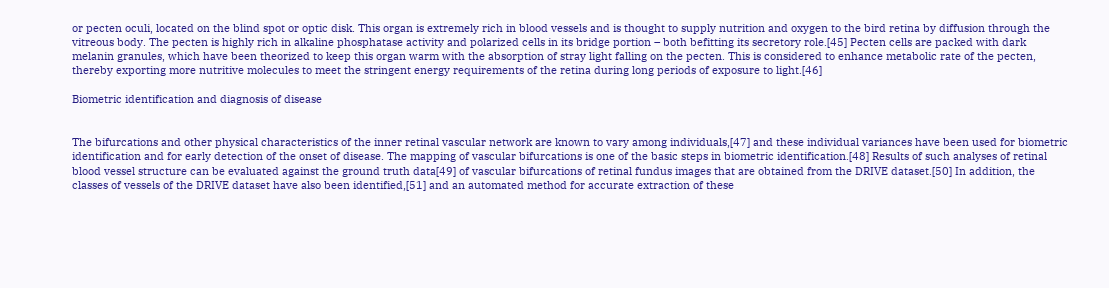or pecten oculi, located on the blind spot or optic disk. This organ is extremely rich in blood vessels and is thought to supply nutrition and oxygen to the bird retina by diffusion through the vitreous body. The pecten is highly rich in alkaline phosphatase activity and polarized cells in its bridge portion – both befitting its secretory role.[45] Pecten cells are packed with dark melanin granules, which have been theorized to keep this organ warm with the absorption of stray light falling on the pecten. This is considered to enhance metabolic rate of the pecten, thereby exporting more nutritive molecules to meet the stringent energy requirements of the retina during long periods of exposure to light.[46]

Biometric identification and diagnosis of disease


The bifurcations and other physical characteristics of the inner retinal vascular network are known to vary among individuals,[47] and these individual variances have been used for biometric identification and for early detection of the onset of disease. The mapping of vascular bifurcations is one of the basic steps in biometric identification.[48] Results of such analyses of retinal blood vessel structure can be evaluated against the ground truth data[49] of vascular bifurcations of retinal fundus images that are obtained from the DRIVE dataset.[50] In addition, the classes of vessels of the DRIVE dataset have also been identified,[51] and an automated method for accurate extraction of these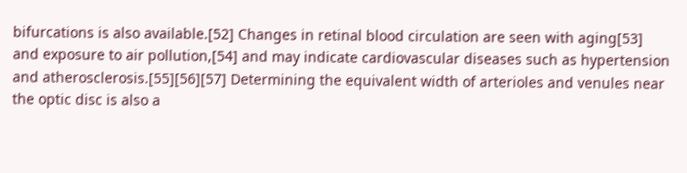bifurcations is also available.[52] Changes in retinal blood circulation are seen with aging[53] and exposure to air pollution,[54] and may indicate cardiovascular diseases such as hypertension and atherosclerosis.[55][56][57] Determining the equivalent width of arterioles and venules near the optic disc is also a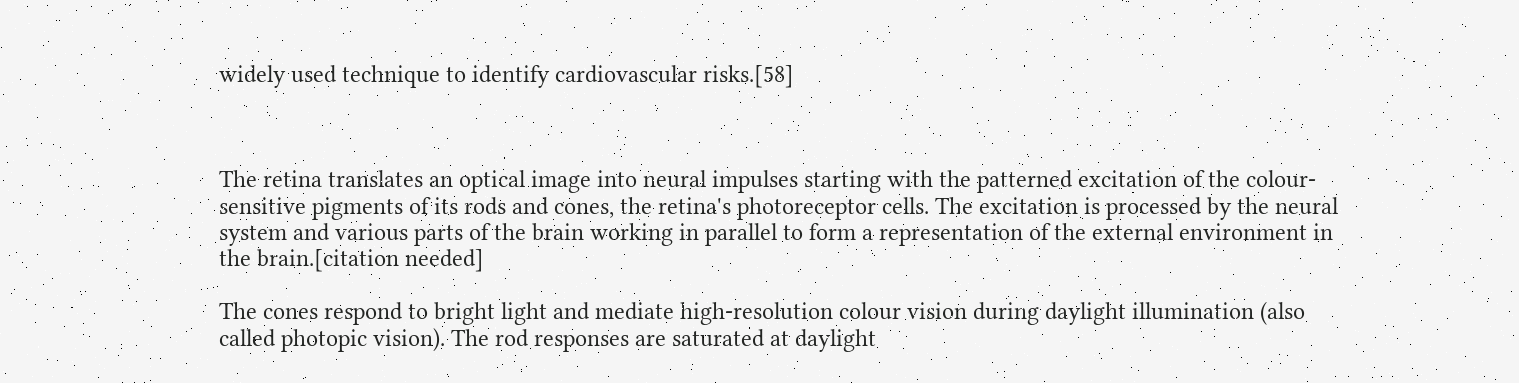widely used technique to identify cardiovascular risks.[58]



The retina translates an optical image into neural impulses starting with the patterned excitation of the colour-sensitive pigments of its rods and cones, the retina's photoreceptor cells. The excitation is processed by the neural system and various parts of the brain working in parallel to form a representation of the external environment in the brain.[citation needed]

The cones respond to bright light and mediate high-resolution colour vision during daylight illumination (also called photopic vision). The rod responses are saturated at daylight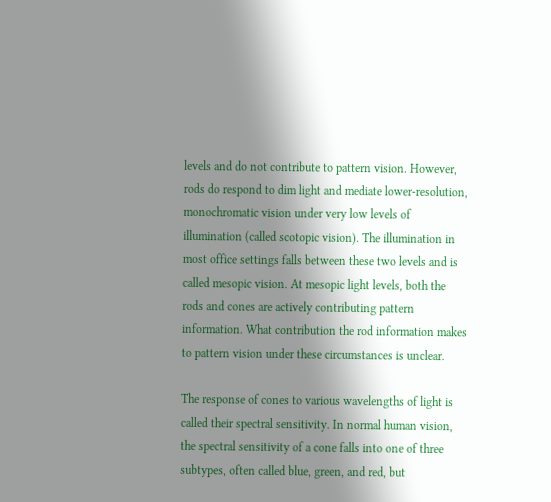levels and do not contribute to pattern vision. However, rods do respond to dim light and mediate lower-resolution, monochromatic vision under very low levels of illumination (called scotopic vision). The illumination in most office settings falls between these two levels and is called mesopic vision. At mesopic light levels, both the rods and cones are actively contributing pattern information. What contribution the rod information makes to pattern vision under these circumstances is unclear.

The response of cones to various wavelengths of light is called their spectral sensitivity. In normal human vision, the spectral sensitivity of a cone falls into one of three subtypes, often called blue, green, and red, but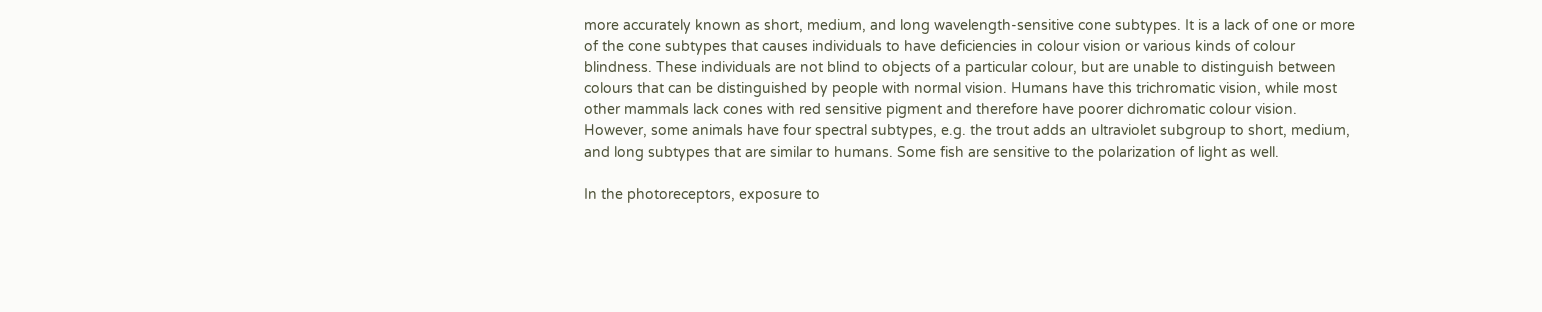more accurately known as short, medium, and long wavelength-sensitive cone subtypes. It is a lack of one or more of the cone subtypes that causes individuals to have deficiencies in colour vision or various kinds of colour blindness. These individuals are not blind to objects of a particular colour, but are unable to distinguish between colours that can be distinguished by people with normal vision. Humans have this trichromatic vision, while most other mammals lack cones with red sensitive pigment and therefore have poorer dichromatic colour vision. However, some animals have four spectral subtypes, e.g. the trout adds an ultraviolet subgroup to short, medium, and long subtypes that are similar to humans. Some fish are sensitive to the polarization of light as well.

In the photoreceptors, exposure to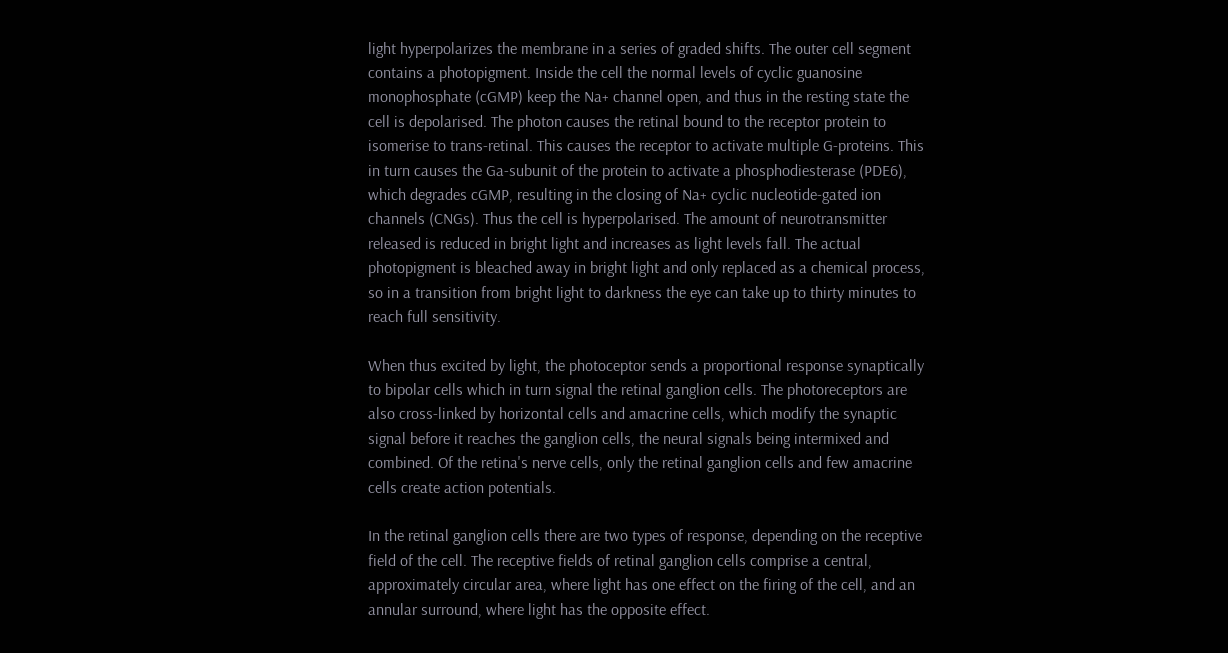light hyperpolarizes the membrane in a series of graded shifts. The outer cell segment contains a photopigment. Inside the cell the normal levels of cyclic guanosine monophosphate (cGMP) keep the Na+ channel open, and thus in the resting state the cell is depolarised. The photon causes the retinal bound to the receptor protein to isomerise to trans-retinal. This causes the receptor to activate multiple G-proteins. This in turn causes the Ga-subunit of the protein to activate a phosphodiesterase (PDE6), which degrades cGMP, resulting in the closing of Na+ cyclic nucleotide-gated ion channels (CNGs). Thus the cell is hyperpolarised. The amount of neurotransmitter released is reduced in bright light and increases as light levels fall. The actual photopigment is bleached away in bright light and only replaced as a chemical process, so in a transition from bright light to darkness the eye can take up to thirty minutes to reach full sensitivity.

When thus excited by light, the photoceptor sends a proportional response synaptically to bipolar cells which in turn signal the retinal ganglion cells. The photoreceptors are also cross-linked by horizontal cells and amacrine cells, which modify the synaptic signal before it reaches the ganglion cells, the neural signals being intermixed and combined. Of the retina's nerve cells, only the retinal ganglion cells and few amacrine cells create action potentials.

In the retinal ganglion cells there are two types of response, depending on the receptive field of the cell. The receptive fields of retinal ganglion cells comprise a central, approximately circular area, where light has one effect on the firing of the cell, and an annular surround, where light has the opposite effect.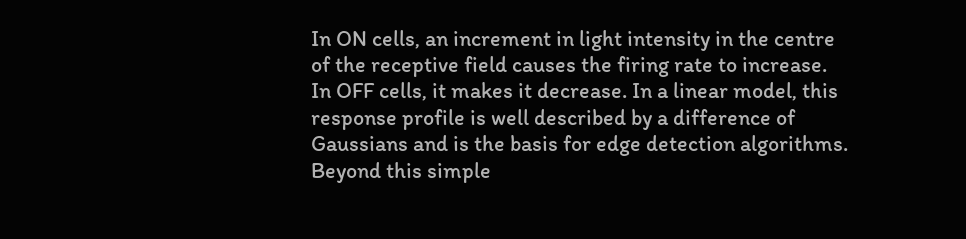In ON cells, an increment in light intensity in the centre of the receptive field causes the firing rate to increase. In OFF cells, it makes it decrease. In a linear model, this response profile is well described by a difference of Gaussians and is the basis for edge detection algorithms. Beyond this simple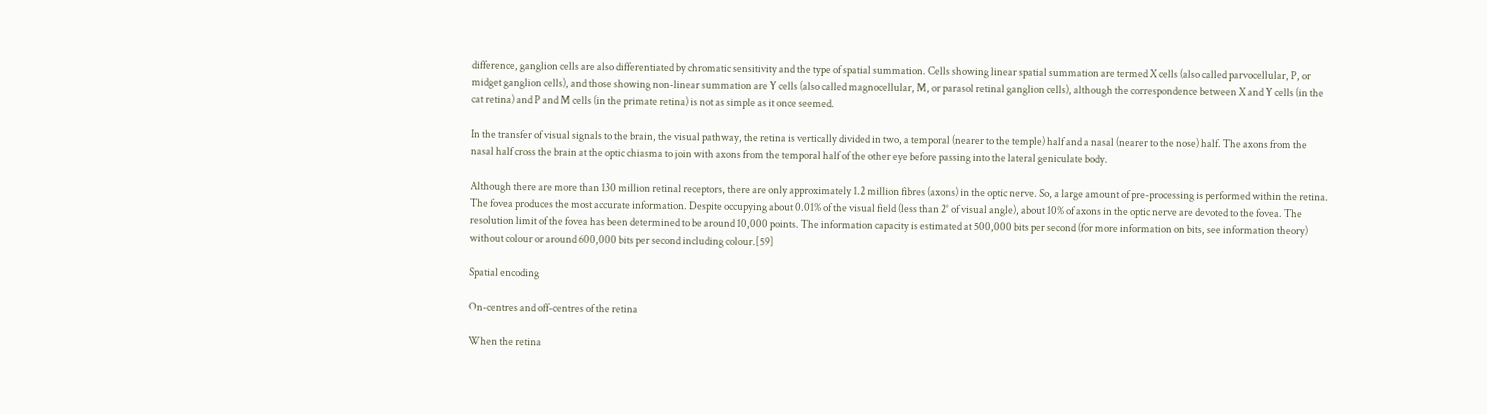difference, ganglion cells are also differentiated by chromatic sensitivity and the type of spatial summation. Cells showing linear spatial summation are termed X cells (also called parvocellular, P, or midget ganglion cells), and those showing non-linear summation are Y cells (also called magnocellular, M, or parasol retinal ganglion cells), although the correspondence between X and Y cells (in the cat retina) and P and M cells (in the primate retina) is not as simple as it once seemed.

In the transfer of visual signals to the brain, the visual pathway, the retina is vertically divided in two, a temporal (nearer to the temple) half and a nasal (nearer to the nose) half. The axons from the nasal half cross the brain at the optic chiasma to join with axons from the temporal half of the other eye before passing into the lateral geniculate body.

Although there are more than 130 million retinal receptors, there are only approximately 1.2 million fibres (axons) in the optic nerve. So, a large amount of pre-processing is performed within the retina. The fovea produces the most accurate information. Despite occupying about 0.01% of the visual field (less than 2° of visual angle), about 10% of axons in the optic nerve are devoted to the fovea. The resolution limit of the fovea has been determined to be around 10,000 points. The information capacity is estimated at 500,000 bits per second (for more information on bits, see information theory) without colour or around 600,000 bits per second including colour.[59]

Spatial encoding

On-centres and off-centres of the retina

When the retina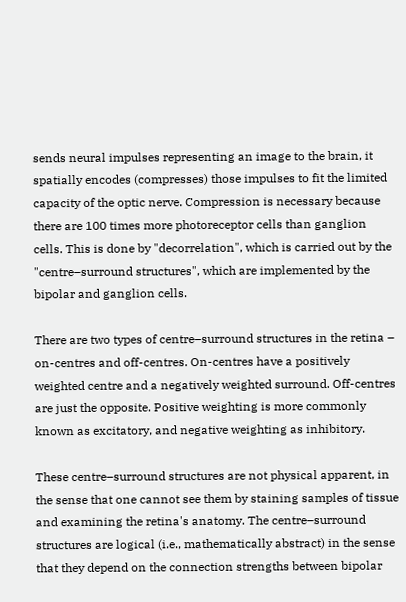sends neural impulses representing an image to the brain, it spatially encodes (compresses) those impulses to fit the limited capacity of the optic nerve. Compression is necessary because there are 100 times more photoreceptor cells than ganglion cells. This is done by "decorrelation", which is carried out by the "centre–surround structures", which are implemented by the bipolar and ganglion cells.

There are two types of centre–surround structures in the retina – on-centres and off-centres. On-centres have a positively weighted centre and a negatively weighted surround. Off-centres are just the opposite. Positive weighting is more commonly known as excitatory, and negative weighting as inhibitory.

These centre–surround structures are not physical apparent, in the sense that one cannot see them by staining samples of tissue and examining the retina's anatomy. The centre–surround structures are logical (i.e., mathematically abstract) in the sense that they depend on the connection strengths between bipolar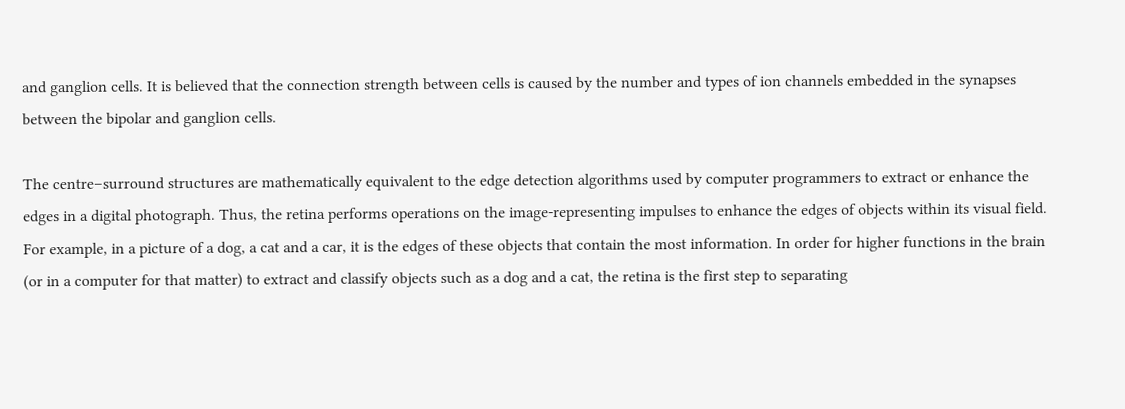and ganglion cells. It is believed that the connection strength between cells is caused by the number and types of ion channels embedded in the synapses between the bipolar and ganglion cells.

The centre–surround structures are mathematically equivalent to the edge detection algorithms used by computer programmers to extract or enhance the edges in a digital photograph. Thus, the retina performs operations on the image-representing impulses to enhance the edges of objects within its visual field. For example, in a picture of a dog, a cat and a car, it is the edges of these objects that contain the most information. In order for higher functions in the brain (or in a computer for that matter) to extract and classify objects such as a dog and a cat, the retina is the first step to separating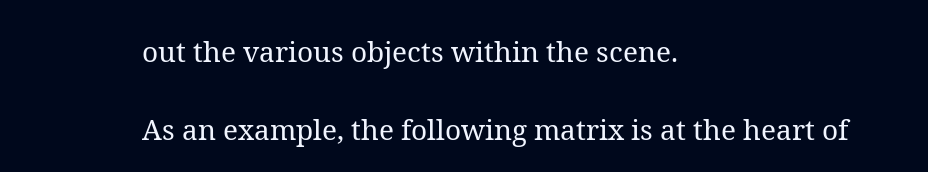out the various objects within the scene.

As an example, the following matrix is at the heart of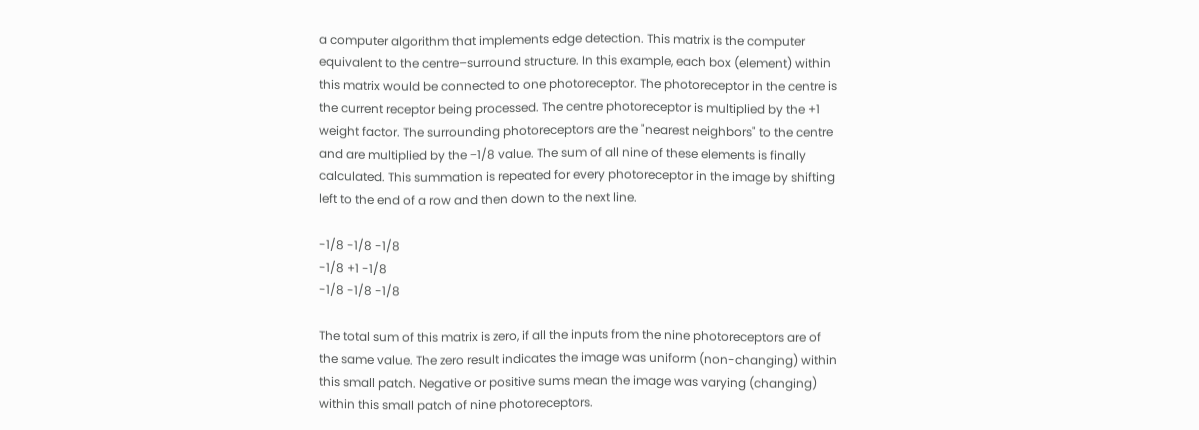a computer algorithm that implements edge detection. This matrix is the computer equivalent to the centre–surround structure. In this example, each box (element) within this matrix would be connected to one photoreceptor. The photoreceptor in the centre is the current receptor being processed. The centre photoreceptor is multiplied by the +1 weight factor. The surrounding photoreceptors are the "nearest neighbors" to the centre and are multiplied by the −1/8 value. The sum of all nine of these elements is finally calculated. This summation is repeated for every photoreceptor in the image by shifting left to the end of a row and then down to the next line.

-1/8 -1/8 -1/8
-1/8 +1 -1/8
-1/8 -1/8 -1/8

The total sum of this matrix is zero, if all the inputs from the nine photoreceptors are of the same value. The zero result indicates the image was uniform (non-changing) within this small patch. Negative or positive sums mean the image was varying (changing) within this small patch of nine photoreceptors.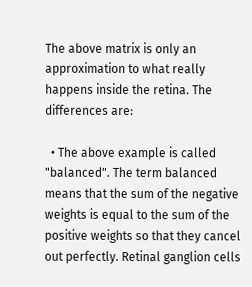The above matrix is only an approximation to what really happens inside the retina. The differences are:

  • The above example is called "balanced". The term balanced means that the sum of the negative weights is equal to the sum of the positive weights so that they cancel out perfectly. Retinal ganglion cells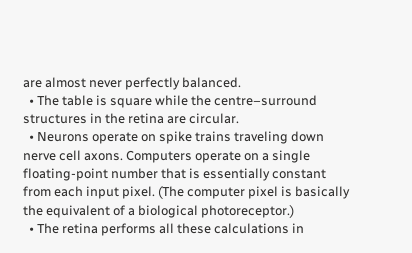are almost never perfectly balanced.
  • The table is square while the centre–surround structures in the retina are circular.
  • Neurons operate on spike trains traveling down nerve cell axons. Computers operate on a single floating-point number that is essentially constant from each input pixel. (The computer pixel is basically the equivalent of a biological photoreceptor.)
  • The retina performs all these calculations in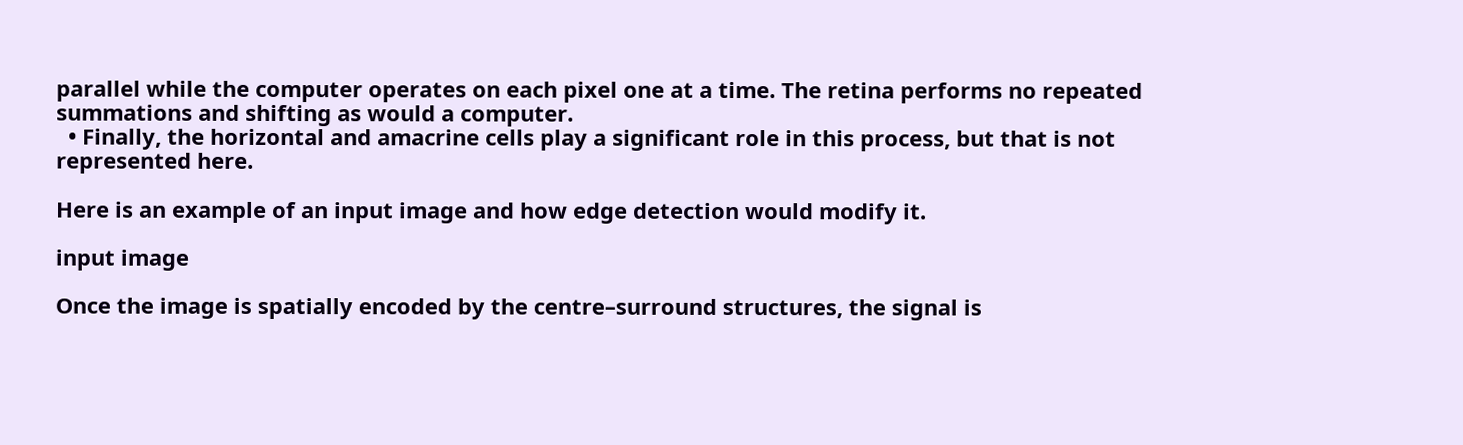parallel while the computer operates on each pixel one at a time. The retina performs no repeated summations and shifting as would a computer.
  • Finally, the horizontal and amacrine cells play a significant role in this process, but that is not represented here.

Here is an example of an input image and how edge detection would modify it.

input image

Once the image is spatially encoded by the centre–surround structures, the signal is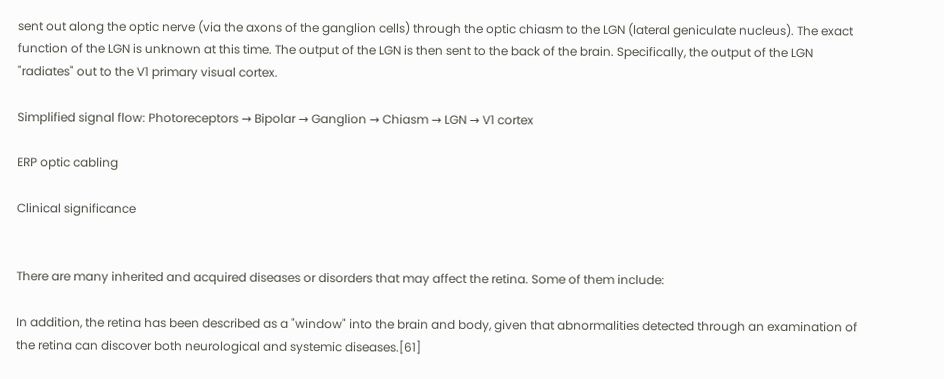sent out along the optic nerve (via the axons of the ganglion cells) through the optic chiasm to the LGN (lateral geniculate nucleus). The exact function of the LGN is unknown at this time. The output of the LGN is then sent to the back of the brain. Specifically, the output of the LGN "radiates" out to the V1 primary visual cortex.

Simplified signal flow: Photoreceptors → Bipolar → Ganglion → Chiasm → LGN → V1 cortex

ERP optic cabling

Clinical significance


There are many inherited and acquired diseases or disorders that may affect the retina. Some of them include:

In addition, the retina has been described as a "window" into the brain and body, given that abnormalities detected through an examination of the retina can discover both neurological and systemic diseases.[61]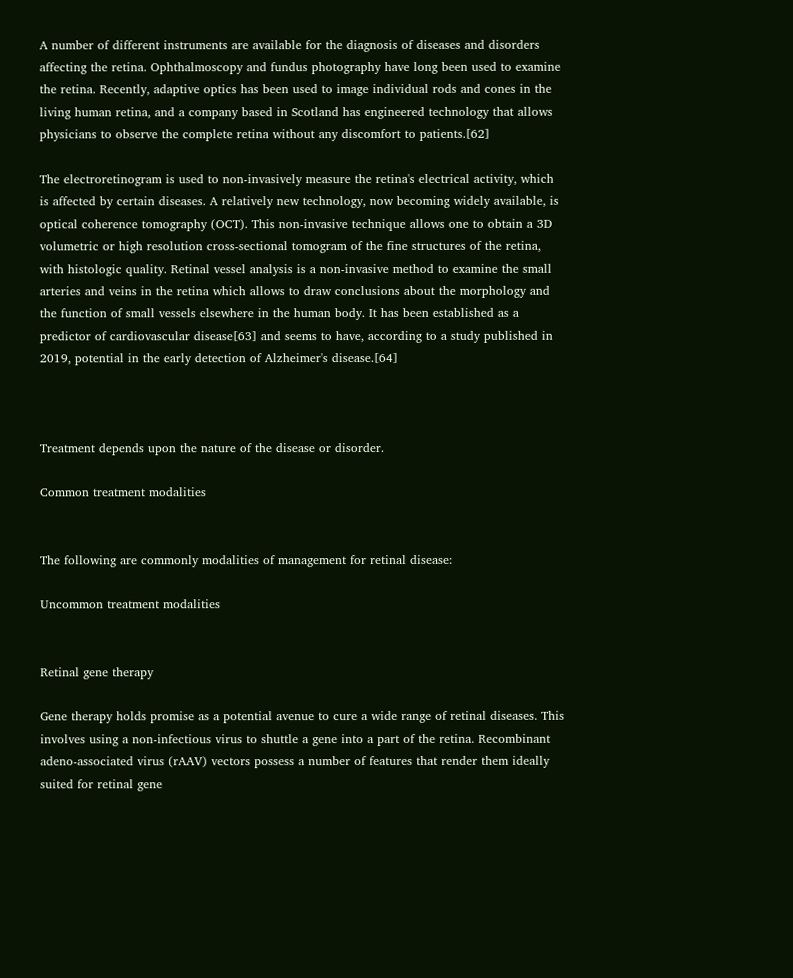A number of different instruments are available for the diagnosis of diseases and disorders affecting the retina. Ophthalmoscopy and fundus photography have long been used to examine the retina. Recently, adaptive optics has been used to image individual rods and cones in the living human retina, and a company based in Scotland has engineered technology that allows physicians to observe the complete retina without any discomfort to patients.[62]

The electroretinogram is used to non-invasively measure the retina's electrical activity, which is affected by certain diseases. A relatively new technology, now becoming widely available, is optical coherence tomography (OCT). This non-invasive technique allows one to obtain a 3D volumetric or high resolution cross-sectional tomogram of the fine structures of the retina, with histologic quality. Retinal vessel analysis is a non-invasive method to examine the small arteries and veins in the retina which allows to draw conclusions about the morphology and the function of small vessels elsewhere in the human body. It has been established as a predictor of cardiovascular disease[63] and seems to have, according to a study published in 2019, potential in the early detection of Alzheimer's disease.[64]



Treatment depends upon the nature of the disease or disorder.

Common treatment modalities


The following are commonly modalities of management for retinal disease:

Uncommon treatment modalities


Retinal gene therapy

Gene therapy holds promise as a potential avenue to cure a wide range of retinal diseases. This involves using a non-infectious virus to shuttle a gene into a part of the retina. Recombinant adeno-associated virus (rAAV) vectors possess a number of features that render them ideally suited for retinal gene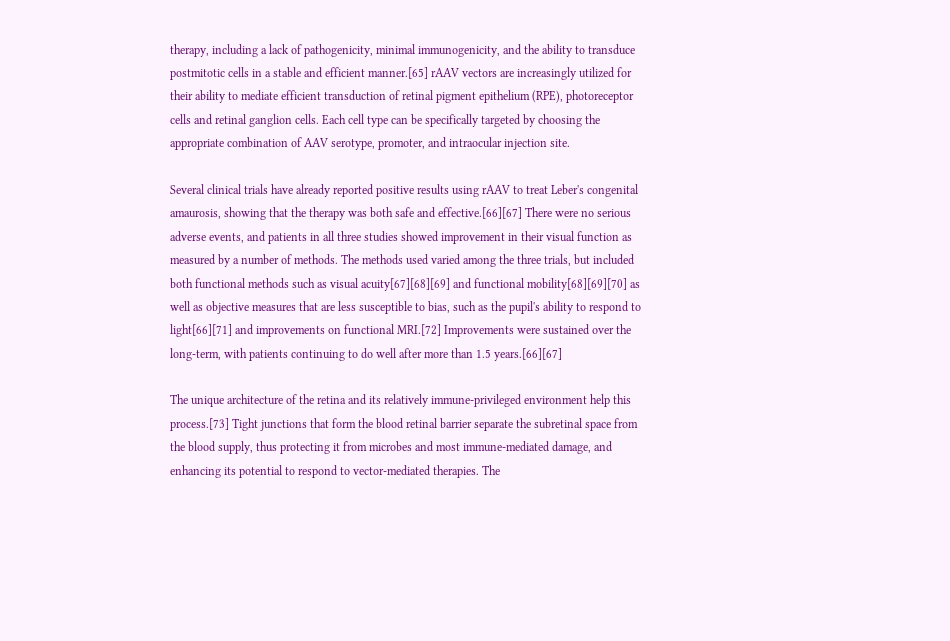therapy, including a lack of pathogenicity, minimal immunogenicity, and the ability to transduce postmitotic cells in a stable and efficient manner.[65] rAAV vectors are increasingly utilized for their ability to mediate efficient transduction of retinal pigment epithelium (RPE), photoreceptor cells and retinal ganglion cells. Each cell type can be specifically targeted by choosing the appropriate combination of AAV serotype, promoter, and intraocular injection site.

Several clinical trials have already reported positive results using rAAV to treat Leber's congenital amaurosis, showing that the therapy was both safe and effective.[66][67] There were no serious adverse events, and patients in all three studies showed improvement in their visual function as measured by a number of methods. The methods used varied among the three trials, but included both functional methods such as visual acuity[67][68][69] and functional mobility[68][69][70] as well as objective measures that are less susceptible to bias, such as the pupil's ability to respond to light[66][71] and improvements on functional MRI.[72] Improvements were sustained over the long-term, with patients continuing to do well after more than 1.5 years.[66][67]

The unique architecture of the retina and its relatively immune-privileged environment help this process.[73] Tight junctions that form the blood retinal barrier separate the subretinal space from the blood supply, thus protecting it from microbes and most immune-mediated damage, and enhancing its potential to respond to vector-mediated therapies. The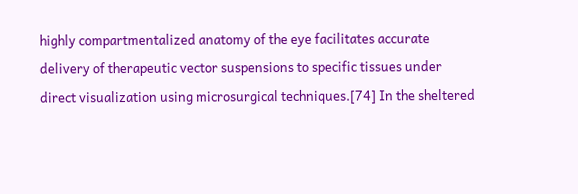highly compartmentalized anatomy of the eye facilitates accurate delivery of therapeutic vector suspensions to specific tissues under direct visualization using microsurgical techniques.[74] In the sheltered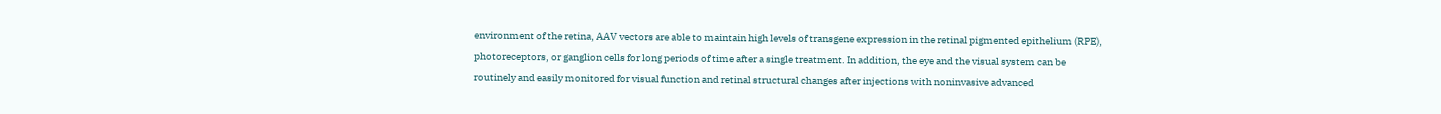environment of the retina, AAV vectors are able to maintain high levels of transgene expression in the retinal pigmented epithelium (RPE), photoreceptors, or ganglion cells for long periods of time after a single treatment. In addition, the eye and the visual system can be routinely and easily monitored for visual function and retinal structural changes after injections with noninvasive advanced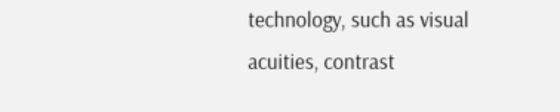technology, such as visual acuities, contrast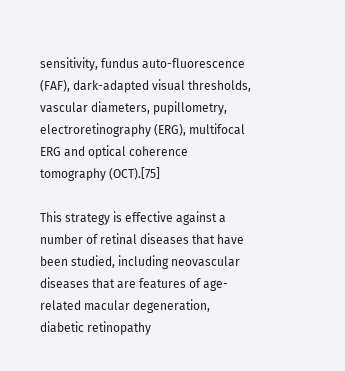sensitivity, fundus auto-fluorescence (FAF), dark-adapted visual thresholds, vascular diameters, pupillometry, electroretinography (ERG), multifocal ERG and optical coherence tomography (OCT).[75]

This strategy is effective against a number of retinal diseases that have been studied, including neovascular diseases that are features of age-related macular degeneration, diabetic retinopathy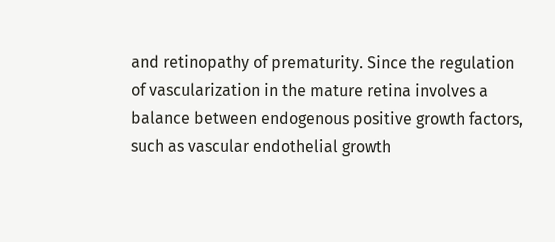and retinopathy of prematurity. Since the regulation of vascularization in the mature retina involves a balance between endogenous positive growth factors, such as vascular endothelial growth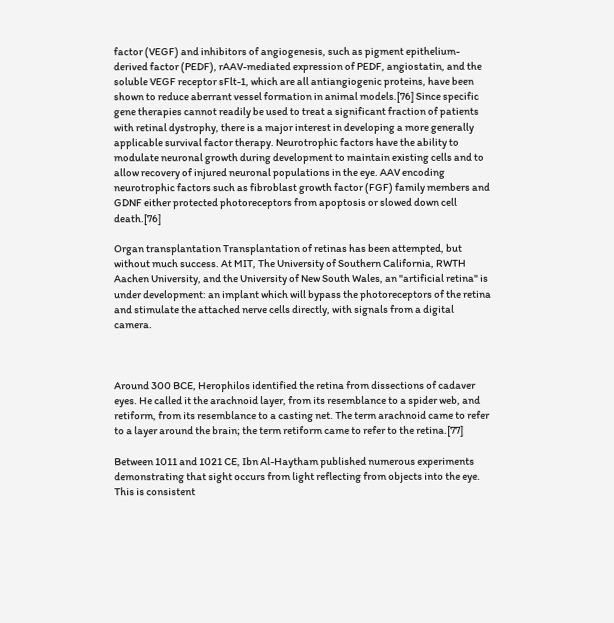factor (VEGF) and inhibitors of angiogenesis, such as pigment epithelium-derived factor (PEDF), rAAV-mediated expression of PEDF, angiostatin, and the soluble VEGF receptor sFlt-1, which are all antiangiogenic proteins, have been shown to reduce aberrant vessel formation in animal models.[76] Since specific gene therapies cannot readily be used to treat a significant fraction of patients with retinal dystrophy, there is a major interest in developing a more generally applicable survival factor therapy. Neurotrophic factors have the ability to modulate neuronal growth during development to maintain existing cells and to allow recovery of injured neuronal populations in the eye. AAV encoding neurotrophic factors such as fibroblast growth factor (FGF) family members and GDNF either protected photoreceptors from apoptosis or slowed down cell death.[76]

Organ transplantation Transplantation of retinas has been attempted, but without much success. At MIT, The University of Southern California, RWTH Aachen University, and the University of New South Wales, an "artificial retina" is under development: an implant which will bypass the photoreceptors of the retina and stimulate the attached nerve cells directly, with signals from a digital camera.



Around 300 BCE, Herophilos identified the retina from dissections of cadaver eyes. He called it the arachnoid layer, from its resemblance to a spider web, and retiform, from its resemblance to a casting net. The term arachnoid came to refer to a layer around the brain; the term retiform came to refer to the retina.[77]

Between 1011 and 1021 CE, Ibn Al-Haytham published numerous experiments demonstrating that sight occurs from light reflecting from objects into the eye. This is consistent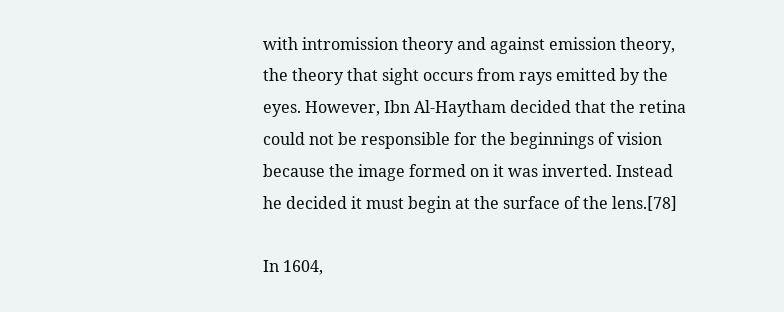with intromission theory and against emission theory, the theory that sight occurs from rays emitted by the eyes. However, Ibn Al-Haytham decided that the retina could not be responsible for the beginnings of vision because the image formed on it was inverted. Instead he decided it must begin at the surface of the lens.[78]

In 1604,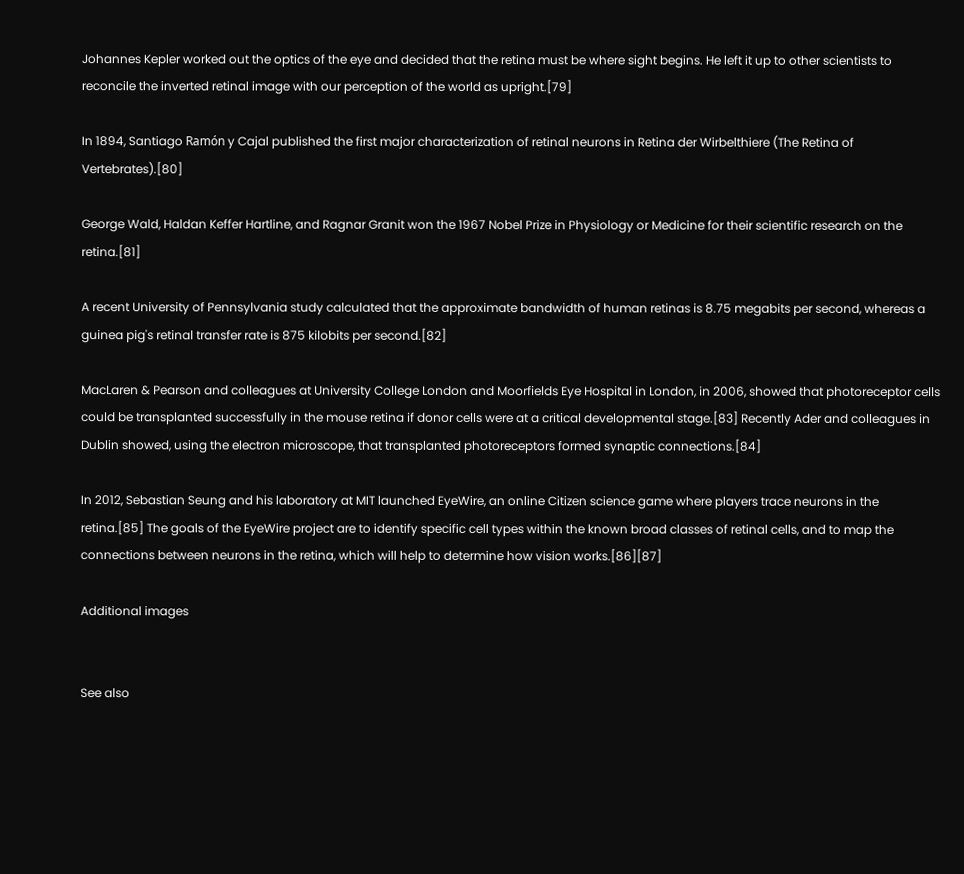Johannes Kepler worked out the optics of the eye and decided that the retina must be where sight begins. He left it up to other scientists to reconcile the inverted retinal image with our perception of the world as upright.[79]

In 1894, Santiago Ramón y Cajal published the first major characterization of retinal neurons in Retina der Wirbelthiere (The Retina of Vertebrates).[80]

George Wald, Haldan Keffer Hartline, and Ragnar Granit won the 1967 Nobel Prize in Physiology or Medicine for their scientific research on the retina.[81]

A recent University of Pennsylvania study calculated that the approximate bandwidth of human retinas is 8.75 megabits per second, whereas a guinea pig's retinal transfer rate is 875 kilobits per second.[82]

MacLaren & Pearson and colleagues at University College London and Moorfields Eye Hospital in London, in 2006, showed that photoreceptor cells could be transplanted successfully in the mouse retina if donor cells were at a critical developmental stage.[83] Recently Ader and colleagues in Dublin showed, using the electron microscope, that transplanted photoreceptors formed synaptic connections.[84]

In 2012, Sebastian Seung and his laboratory at MIT launched EyeWire, an online Citizen science game where players trace neurons in the retina.[85] The goals of the EyeWire project are to identify specific cell types within the known broad classes of retinal cells, and to map the connections between neurons in the retina, which will help to determine how vision works.[86][87]

Additional images


See also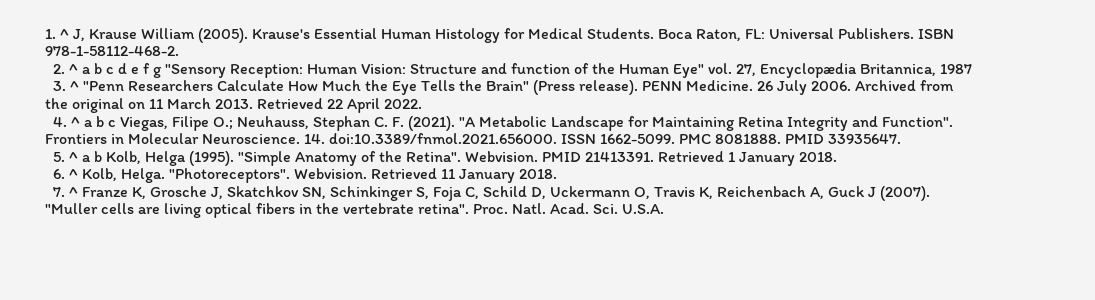1. ^ J, Krause William (2005). Krause's Essential Human Histology for Medical Students. Boca Raton, FL: Universal Publishers. ISBN 978-1-58112-468-2.
  2. ^ a b c d e f g "Sensory Reception: Human Vision: Structure and function of the Human Eye" vol. 27, Encyclopædia Britannica, 1987
  3. ^ "Penn Researchers Calculate How Much the Eye Tells the Brain" (Press release). PENN Medicine. 26 July 2006. Archived from the original on 11 March 2013. Retrieved 22 April 2022.
  4. ^ a b c Viegas, Filipe O.; Neuhauss, Stephan C. F. (2021). "A Metabolic Landscape for Maintaining Retina Integrity and Function". Frontiers in Molecular Neuroscience. 14. doi:10.3389/fnmol.2021.656000. ISSN 1662-5099. PMC 8081888. PMID 33935647.
  5. ^ a b Kolb, Helga (1995). "Simple Anatomy of the Retina". Webvision. PMID 21413391. Retrieved 1 January 2018.
  6. ^ Kolb, Helga. "Photoreceptors". Webvision. Retrieved 11 January 2018.
  7. ^ Franze K, Grosche J, Skatchkov SN, Schinkinger S, Foja C, Schild D, Uckermann O, Travis K, Reichenbach A, Guck J (2007). "Muller cells are living optical fibers in the vertebrate retina". Proc. Natl. Acad. Sci. U.S.A.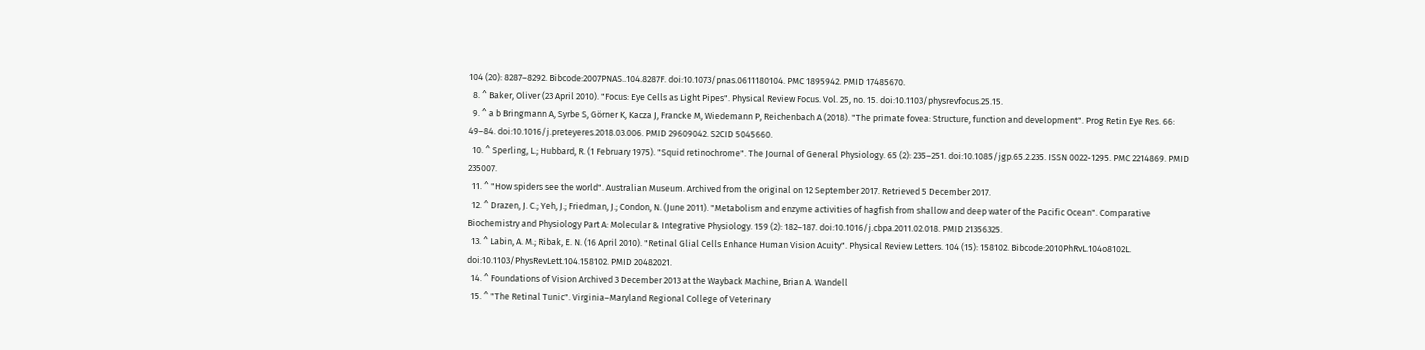104 (20): 8287–8292. Bibcode:2007PNAS..104.8287F. doi:10.1073/pnas.0611180104. PMC 1895942. PMID 17485670.
  8. ^ Baker, Oliver (23 April 2010). "Focus: Eye Cells as Light Pipes". Physical Review Focus. Vol. 25, no. 15. doi:10.1103/physrevfocus.25.15.
  9. ^ a b Bringmann A, Syrbe S, Görner K, Kacza J, Francke M, Wiedemann P, Reichenbach A (2018). "The primate fovea: Structure, function and development". Prog Retin Eye Res. 66: 49–84. doi:10.1016/j.preteyeres.2018.03.006. PMID 29609042. S2CID 5045660.
  10. ^ Sperling, L.; Hubbard, R. (1 February 1975). "Squid retinochrome". The Journal of General Physiology. 65 (2): 235–251. doi:10.1085/jgp.65.2.235. ISSN 0022-1295. PMC 2214869. PMID 235007.
  11. ^ "How spiders see the world". Australian Museum. Archived from the original on 12 September 2017. Retrieved 5 December 2017.
  12. ^ Drazen, J. C.; Yeh, J.; Friedman, J.; Condon, N. (June 2011). "Metabolism and enzyme activities of hagfish from shallow and deep water of the Pacific Ocean". Comparative Biochemistry and Physiology Part A: Molecular & Integrative Physiology. 159 (2): 182–187. doi:10.1016/j.cbpa.2011.02.018. PMID 21356325.
  13. ^ Labin, A. M.; Ribak, E. N. (16 April 2010). "Retinal Glial Cells Enhance Human Vision Acuity". Physical Review Letters. 104 (15): 158102. Bibcode:2010PhRvL.104o8102L. doi:10.1103/PhysRevLett.104.158102. PMID 20482021.
  14. ^ Foundations of Vision Archived 3 December 2013 at the Wayback Machine, Brian A. Wandell
  15. ^ "The Retinal Tunic". Virginia–Maryland Regional College of Veterinary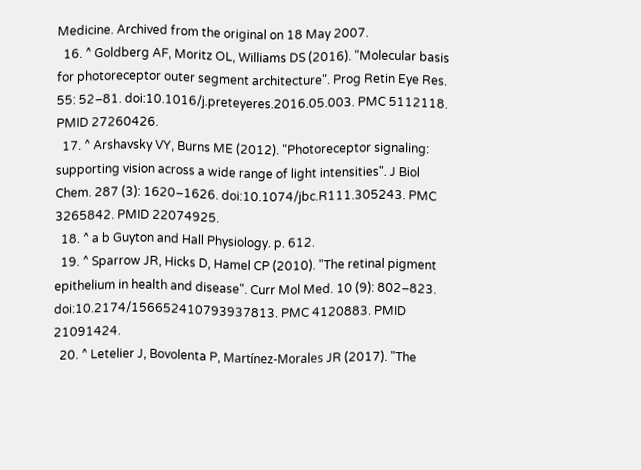Medicine. Archived from the original on 18 May 2007.
  16. ^ Goldberg AF, Moritz OL, Williams DS (2016). "Molecular basis for photoreceptor outer segment architecture". Prog Retin Eye Res. 55: 52–81. doi:10.1016/j.preteyeres.2016.05.003. PMC 5112118. PMID 27260426.
  17. ^ Arshavsky VY, Burns ME (2012). "Photoreceptor signaling: supporting vision across a wide range of light intensities". J Biol Chem. 287 (3): 1620–1626. doi:10.1074/jbc.R111.305243. PMC 3265842. PMID 22074925.
  18. ^ a b Guyton and Hall Physiology. p. 612.
  19. ^ Sparrow JR, Hicks D, Hamel CP (2010). "The retinal pigment epithelium in health and disease". Curr Mol Med. 10 (9): 802–823. doi:10.2174/156652410793937813. PMC 4120883. PMID 21091424.
  20. ^ Letelier J, Bovolenta P, Martínez-Morales JR (2017). "The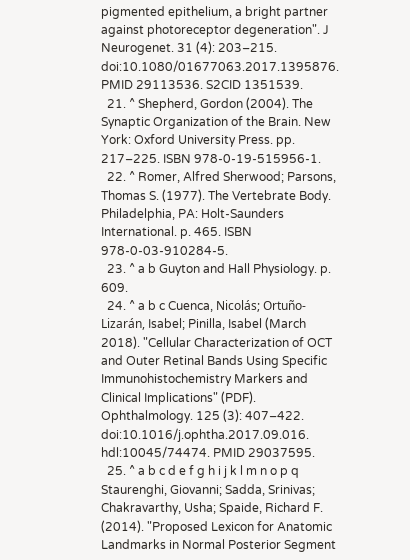pigmented epithelium, a bright partner against photoreceptor degeneration". J Neurogenet. 31 (4): 203–215. doi:10.1080/01677063.2017.1395876. PMID 29113536. S2CID 1351539.
  21. ^ Shepherd, Gordon (2004). The Synaptic Organization of the Brain. New York: Oxford University Press. pp. 217–225. ISBN 978-0-19-515956-1.
  22. ^ Romer, Alfred Sherwood; Parsons, Thomas S. (1977). The Vertebrate Body. Philadelphia, PA: Holt-Saunders International. p. 465. ISBN 978-0-03-910284-5.
  23. ^ a b Guyton and Hall Physiology. p. 609.
  24. ^ a b c Cuenca, Nicolás; Ortuño-Lizarán, Isabel; Pinilla, Isabel (March 2018). "Cellular Characterization of OCT and Outer Retinal Bands Using Specific Immunohistochemistry Markers and Clinical Implications" (PDF). Ophthalmology. 125 (3): 407–422. doi:10.1016/j.ophtha.2017.09.016. hdl:10045/74474. PMID 29037595.
  25. ^ a b c d e f g h i j k l m n o p q Staurenghi, Giovanni; Sadda, Srinivas; Chakravarthy, Usha; Spaide, Richard F. (2014). "Proposed Lexicon for Anatomic Landmarks in Normal Posterior Segment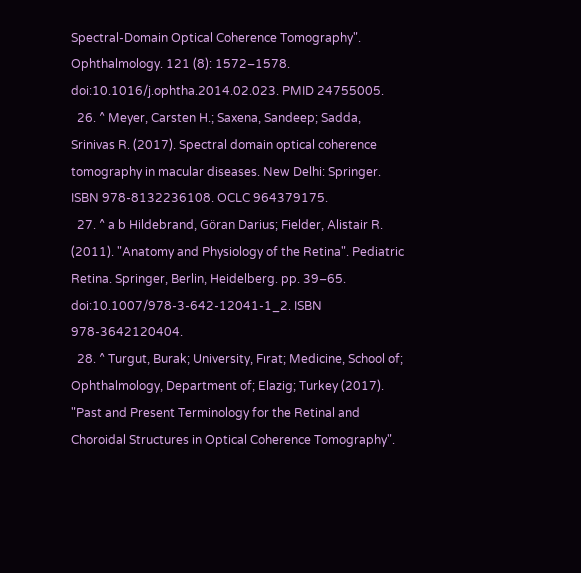Spectral-Domain Optical Coherence Tomography". Ophthalmology. 121 (8): 1572–1578. doi:10.1016/j.ophtha.2014.02.023. PMID 24755005.
  26. ^ Meyer, Carsten H.; Saxena, Sandeep; Sadda, Srinivas R. (2017). Spectral domain optical coherence tomography in macular diseases. New Delhi: Springer. ISBN 978-8132236108. OCLC 964379175.
  27. ^ a b Hildebrand, Göran Darius; Fielder, Alistair R. (2011). "Anatomy and Physiology of the Retina". Pediatric Retina. Springer, Berlin, Heidelberg. pp. 39–65. doi:10.1007/978-3-642-12041-1_2. ISBN 978-3642120404.
  28. ^ Turgut, Burak; University, Fırat; Medicine, School of; Ophthalmology, Department of; Elazig; Turkey (2017). "Past and Present Terminology for the Retinal and Choroidal Structures in Optical Coherence Tomography".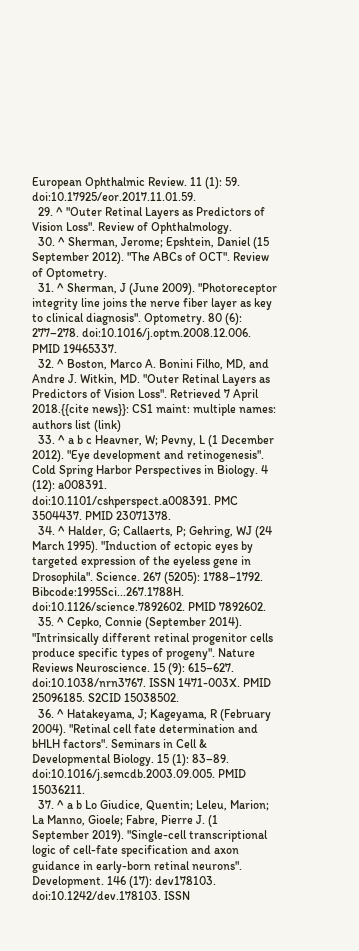European Ophthalmic Review. 11 (1): 59. doi:10.17925/eor.2017.11.01.59.
  29. ^ "Outer Retinal Layers as Predictors of Vision Loss". Review of Ophthalmology.
  30. ^ Sherman, Jerome; Epshtein, Daniel (15 September 2012). "The ABCs of OCT". Review of Optometry.
  31. ^ Sherman, J (June 2009). "Photoreceptor integrity line joins the nerve fiber layer as key to clinical diagnosis". Optometry. 80 (6): 277–278. doi:10.1016/j.optm.2008.12.006. PMID 19465337.
  32. ^ Boston, Marco A. Bonini Filho, MD, and Andre J. Witkin, MD. "Outer Retinal Layers as Predictors of Vision Loss". Retrieved 7 April 2018.{{cite news}}: CS1 maint: multiple names: authors list (link)
  33. ^ a b c Heavner, W; Pevny, L (1 December 2012). "Eye development and retinogenesis". Cold Spring Harbor Perspectives in Biology. 4 (12): a008391. doi:10.1101/cshperspect.a008391. PMC 3504437. PMID 23071378.
  34. ^ Halder, G; Callaerts, P; Gehring, WJ (24 March 1995). "Induction of ectopic eyes by targeted expression of the eyeless gene in Drosophila". Science. 267 (5205): 1788–1792. Bibcode:1995Sci...267.1788H. doi:10.1126/science.7892602. PMID 7892602.
  35. ^ Cepko, Connie (September 2014). "Intrinsically different retinal progenitor cells produce specific types of progeny". Nature Reviews Neuroscience. 15 (9): 615–627. doi:10.1038/nrn3767. ISSN 1471-003X. PMID 25096185. S2CID 15038502.
  36. ^ Hatakeyama, J; Kageyama, R (February 2004). "Retinal cell fate determination and bHLH factors". Seminars in Cell & Developmental Biology. 15 (1): 83–89. doi:10.1016/j.semcdb.2003.09.005. PMID 15036211.
  37. ^ a b Lo Giudice, Quentin; Leleu, Marion; La Manno, Gioele; Fabre, Pierre J. (1 September 2019). "Single-cell transcriptional logic of cell-fate specification and axon guidance in early-born retinal neurons". Development. 146 (17): dev178103. doi:10.1242/dev.178103. ISSN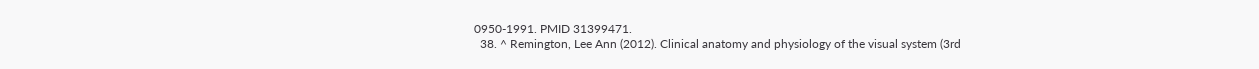0950-1991. PMID 31399471.
  38. ^ Remington, Lee Ann (2012). Clinical anatomy and physiology of the visual system (3rd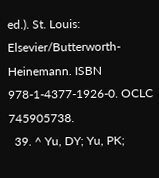ed.). St. Louis: Elsevier/Butterworth-Heinemann. ISBN 978-1-4377-1926-0. OCLC 745905738.
  39. ^ Yu, DY; Yu, PK;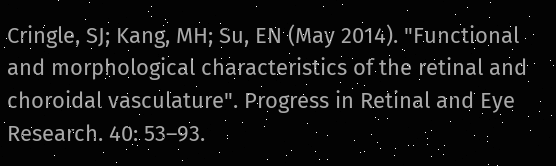Cringle, SJ; Kang, MH; Su, EN (May 2014). "Functional and morphological characteristics of the retinal and choroidal vasculature". Progress in Retinal and Eye Research. 40: 53–93.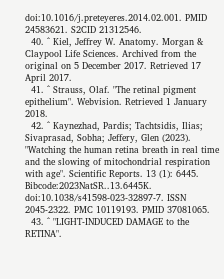doi:10.1016/j.preteyeres.2014.02.001. PMID 24583621. S2CID 21312546.
  40. ^ Kiel, Jeffrey W. Anatomy. Morgan & Claypool Life Sciences. Archived from the original on 5 December 2017. Retrieved 17 April 2017.
  41. ^ Strauss, Olaf. "The retinal pigment epithelium". Webvision. Retrieved 1 January 2018.
  42. ^ Kaynezhad, Pardis; Tachtsidis, Ilias; Sivaprasad, Sobha; Jeffery, Glen (2023). "Watching the human retina breath in real time and the slowing of mitochondrial respiration with age". Scientific Reports. 13 (1): 6445. Bibcode:2023NatSR..13.6445K. doi:10.1038/s41598-023-32897-7. ISSN 2045-2322. PMC 10119193. PMID 37081065.
  43. ^ "LIGHT-INDUCED DAMAGE to the RETINA".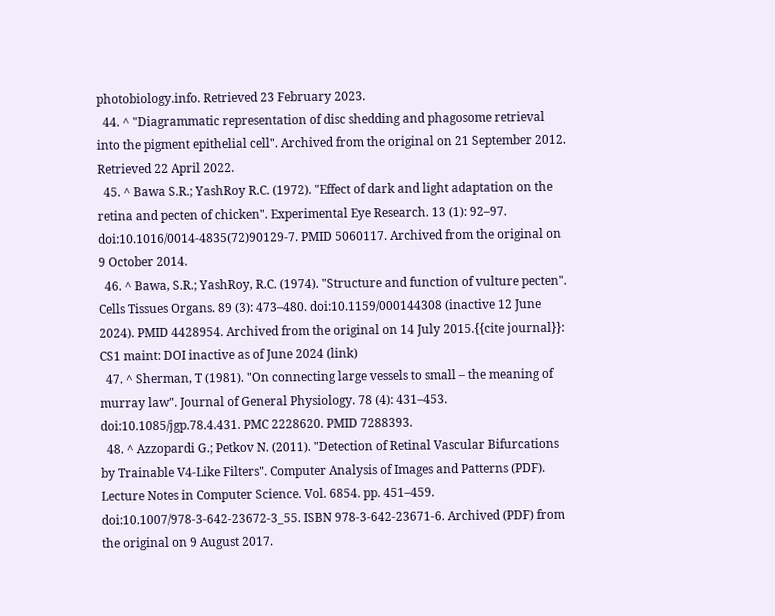photobiology.info. Retrieved 23 February 2023.
  44. ^ "Diagrammatic representation of disc shedding and phagosome retrieval into the pigment epithelial cell". Archived from the original on 21 September 2012. Retrieved 22 April 2022.
  45. ^ Bawa S.R.; YashRoy R.C. (1972). "Effect of dark and light adaptation on the retina and pecten of chicken". Experimental Eye Research. 13 (1): 92–97. doi:10.1016/0014-4835(72)90129-7. PMID 5060117. Archived from the original on 9 October 2014.
  46. ^ Bawa, S.R.; YashRoy, R.C. (1974). "Structure and function of vulture pecten". Cells Tissues Organs. 89 (3): 473–480. doi:10.1159/000144308 (inactive 12 June 2024). PMID 4428954. Archived from the original on 14 July 2015.{{cite journal}}: CS1 maint: DOI inactive as of June 2024 (link)
  47. ^ Sherman, T (1981). "On connecting large vessels to small – the meaning of murray law". Journal of General Physiology. 78 (4): 431–453. doi:10.1085/jgp.78.4.431. PMC 2228620. PMID 7288393.
  48. ^ Azzopardi G.; Petkov N. (2011). "Detection of Retinal Vascular Bifurcations by Trainable V4-Like Filters". Computer Analysis of Images and Patterns (PDF). Lecture Notes in Computer Science. Vol. 6854. pp. 451–459. doi:10.1007/978-3-642-23672-3_55. ISBN 978-3-642-23671-6. Archived (PDF) from the original on 9 August 2017.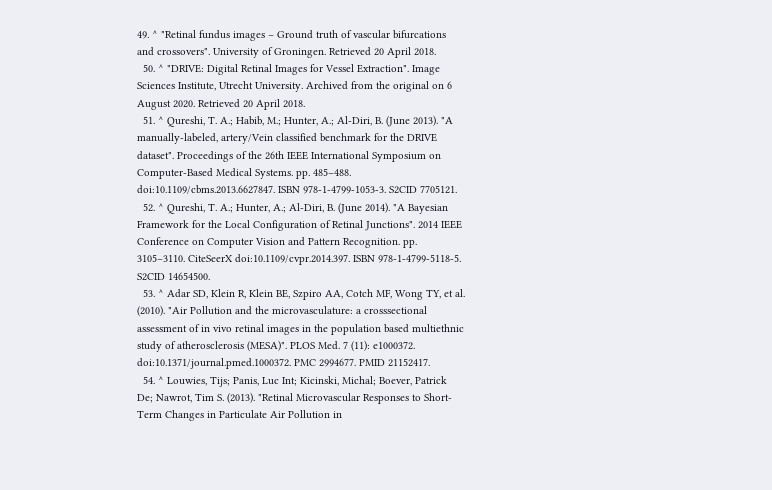49. ^ "Retinal fundus images – Ground truth of vascular bifurcations and crossovers". University of Groningen. Retrieved 20 April 2018.
  50. ^ "DRIVE: Digital Retinal Images for Vessel Extraction". Image Sciences Institute, Utrecht University. Archived from the original on 6 August 2020. Retrieved 20 April 2018.
  51. ^ Qureshi, T. A.; Habib, M.; Hunter, A.; Al-Diri, B. (June 2013). "A manually-labeled, artery/Vein classified benchmark for the DRIVE dataset". Proceedings of the 26th IEEE International Symposium on Computer-Based Medical Systems. pp. 485–488. doi:10.1109/cbms.2013.6627847. ISBN 978-1-4799-1053-3. S2CID 7705121.
  52. ^ Qureshi, T. A.; Hunter, A.; Al-Diri, B. (June 2014). "A Bayesian Framework for the Local Configuration of Retinal Junctions". 2014 IEEE Conference on Computer Vision and Pattern Recognition. pp. 3105–3110. CiteSeerX doi:10.1109/cvpr.2014.397. ISBN 978-1-4799-5118-5. S2CID 14654500.
  53. ^ Adar SD, Klein R, Klein BE, Szpiro AA, Cotch MF, Wong TY, et al. (2010). "Air Pollution and the microvasculature: a crosssectional assessment of in vivo retinal images in the population based multiethnic study of atherosclerosis (MESA)". PLOS Med. 7 (11): e1000372. doi:10.1371/journal.pmed.1000372. PMC 2994677. PMID 21152417.
  54. ^ Louwies, Tijs; Panis, Luc Int; Kicinski, Michal; Boever, Patrick De; Nawrot, Tim S. (2013). "Retinal Microvascular Responses to Short-Term Changes in Particulate Air Pollution in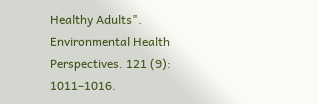Healthy Adults". Environmental Health Perspectives. 121 (9): 1011–1016.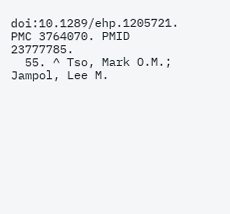doi:10.1289/ehp.1205721. PMC 3764070. PMID 23777785.
  55. ^ Tso, Mark O.M.; Jampol, Lee M.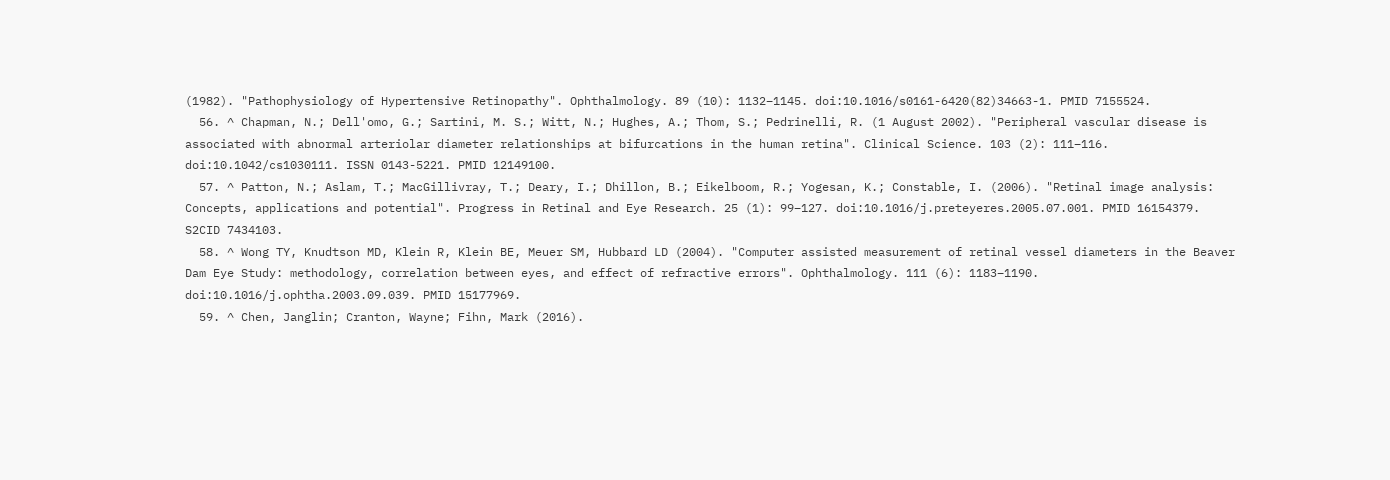(1982). "Pathophysiology of Hypertensive Retinopathy". Ophthalmology. 89 (10): 1132–1145. doi:10.1016/s0161-6420(82)34663-1. PMID 7155524.
  56. ^ Chapman, N.; Dell'omo, G.; Sartini, M. S.; Witt, N.; Hughes, A.; Thom, S.; Pedrinelli, R. (1 August 2002). "Peripheral vascular disease is associated with abnormal arteriolar diameter relationships at bifurcations in the human retina". Clinical Science. 103 (2): 111–116. doi:10.1042/cs1030111. ISSN 0143-5221. PMID 12149100.
  57. ^ Patton, N.; Aslam, T.; MacGillivray, T.; Deary, I.; Dhillon, B.; Eikelboom, R.; Yogesan, K.; Constable, I. (2006). "Retinal image analysis: Concepts, applications and potential". Progress in Retinal and Eye Research. 25 (1): 99–127. doi:10.1016/j.preteyeres.2005.07.001. PMID 16154379. S2CID 7434103.
  58. ^ Wong TY, Knudtson MD, Klein R, Klein BE, Meuer SM, Hubbard LD (2004). "Computer assisted measurement of retinal vessel diameters in the Beaver Dam Eye Study: methodology, correlation between eyes, and effect of refractive errors". Ophthalmology. 111 (6): 1183–1190. doi:10.1016/j.ophtha.2003.09.039. PMID 15177969.
  59. ^ Chen, Janglin; Cranton, Wayne; Fihn, Mark (2016).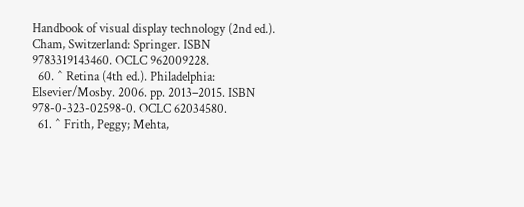Handbook of visual display technology (2nd ed.). Cham, Switzerland: Springer. ISBN 9783319143460. OCLC 962009228.
  60. ^ Retina (4th ed.). Philadelphia: Elsevier/Mosby. 2006. pp. 2013–2015. ISBN 978-0-323-02598-0. OCLC 62034580.
  61. ^ Frith, Peggy; Mehta,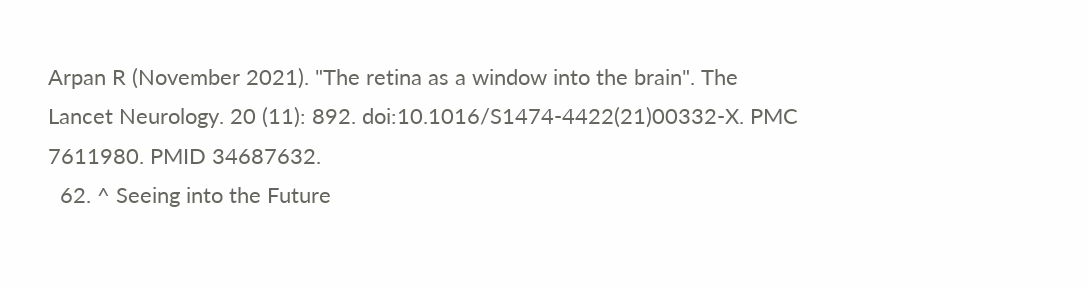Arpan R (November 2021). "The retina as a window into the brain". The Lancet Neurology. 20 (11): 892. doi:10.1016/S1474-4422(21)00332-X. PMC 7611980. PMID 34687632.
  62. ^ Seeing into the Future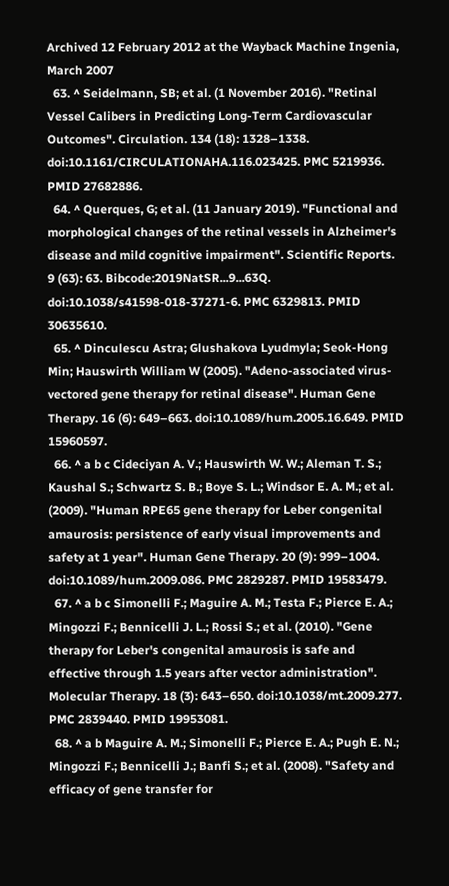Archived 12 February 2012 at the Wayback Machine Ingenia, March 2007
  63. ^ Seidelmann, SB; et al. (1 November 2016). "Retinal Vessel Calibers in Predicting Long-Term Cardiovascular Outcomes". Circulation. 134 (18): 1328–1338. doi:10.1161/CIRCULATIONAHA.116.023425. PMC 5219936. PMID 27682886.
  64. ^ Querques, G; et al. (11 January 2019). "Functional and morphological changes of the retinal vessels in Alzheimer's disease and mild cognitive impairment". Scientific Reports. 9 (63): 63. Bibcode:2019NatSR...9...63Q. doi:10.1038/s41598-018-37271-6. PMC 6329813. PMID 30635610.
  65. ^ Dinculescu Astra; Glushakova Lyudmyla; Seok-Hong Min; Hauswirth William W (2005). "Adeno-associated virus-vectored gene therapy for retinal disease". Human Gene Therapy. 16 (6): 649–663. doi:10.1089/hum.2005.16.649. PMID 15960597.
  66. ^ a b c Cideciyan A. V.; Hauswirth W. W.; Aleman T. S.; Kaushal S.; Schwartz S. B.; Boye S. L.; Windsor E. A. M.; et al. (2009). "Human RPE65 gene therapy for Leber congenital amaurosis: persistence of early visual improvements and safety at 1 year". Human Gene Therapy. 20 (9): 999–1004. doi:10.1089/hum.2009.086. PMC 2829287. PMID 19583479.
  67. ^ a b c Simonelli F.; Maguire A. M.; Testa F.; Pierce E. A.; Mingozzi F.; Bennicelli J. L.; Rossi S.; et al. (2010). "Gene therapy for Leber's congenital amaurosis is safe and effective through 1.5 years after vector administration". Molecular Therapy. 18 (3): 643–650. doi:10.1038/mt.2009.277. PMC 2839440. PMID 19953081.
  68. ^ a b Maguire A. M.; Simonelli F.; Pierce E. A.; Pugh E. N.; Mingozzi F.; Bennicelli J.; Banfi S.; et al. (2008). "Safety and efficacy of gene transfer for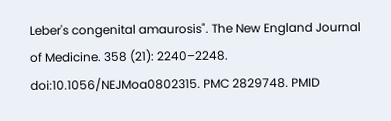Leber's congenital amaurosis". The New England Journal of Medicine. 358 (21): 2240–2248. doi:10.1056/NEJMoa0802315. PMC 2829748. PMID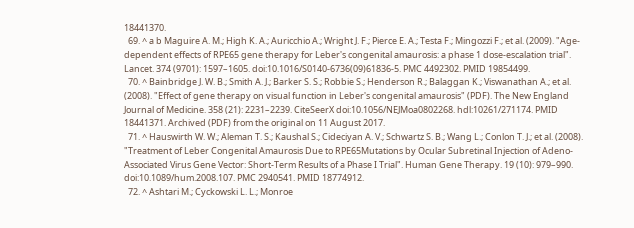18441370.
  69. ^ a b Maguire A. M.; High K. A.; Auricchio A.; Wright J. F.; Pierce E. A.; Testa F.; Mingozzi F.; et al. (2009). "Age-dependent effects of RPE65 gene therapy for Leber's congenital amaurosis: a phase 1 dose-escalation trial". Lancet. 374 (9701): 1597–1605. doi:10.1016/S0140-6736(09)61836-5. PMC 4492302. PMID 19854499.
  70. ^ Bainbridge J. W. B.; Smith A. J.; Barker S. S.; Robbie S.; Henderson R.; Balaggan K.; Viswanathan A.; et al. (2008). "Effect of gene therapy on visual function in Leber's congenital amaurosis" (PDF). The New England Journal of Medicine. 358 (21): 2231–2239. CiteSeerX doi:10.1056/NEJMoa0802268. hdl:10261/271174. PMID 18441371. Archived (PDF) from the original on 11 August 2017.
  71. ^ Hauswirth W. W.; Aleman T. S.; Kaushal S.; Cideciyan A. V.; Schwartz S. B.; Wang L.; Conlon T. J.; et al. (2008). "Treatment of Leber Congenital Amaurosis Due to RPE65Mutations by Ocular Subretinal Injection of Adeno-Associated Virus Gene Vector: Short-Term Results of a Phase I Trial". Human Gene Therapy. 19 (10): 979–990. doi:10.1089/hum.2008.107. PMC 2940541. PMID 18774912.
  72. ^ Ashtari M.; Cyckowski L. L.; Monroe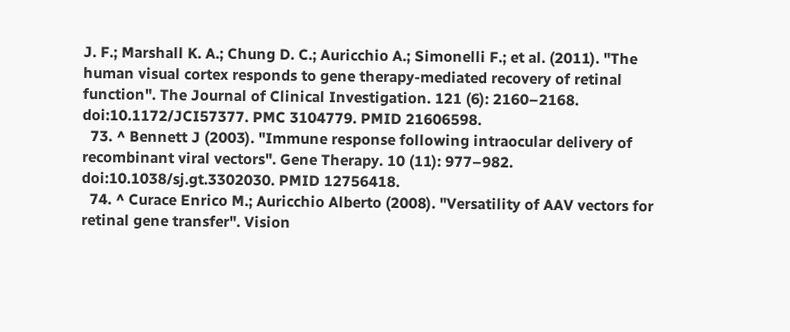J. F.; Marshall K. A.; Chung D. C.; Auricchio A.; Simonelli F.; et al. (2011). "The human visual cortex responds to gene therapy-mediated recovery of retinal function". The Journal of Clinical Investigation. 121 (6): 2160–2168. doi:10.1172/JCI57377. PMC 3104779. PMID 21606598.
  73. ^ Bennett J (2003). "Immune response following intraocular delivery of recombinant viral vectors". Gene Therapy. 10 (11): 977–982. doi:10.1038/sj.gt.3302030. PMID 12756418.
  74. ^ Curace Enrico M.; Auricchio Alberto (2008). "Versatility of AAV vectors for retinal gene transfer". Vision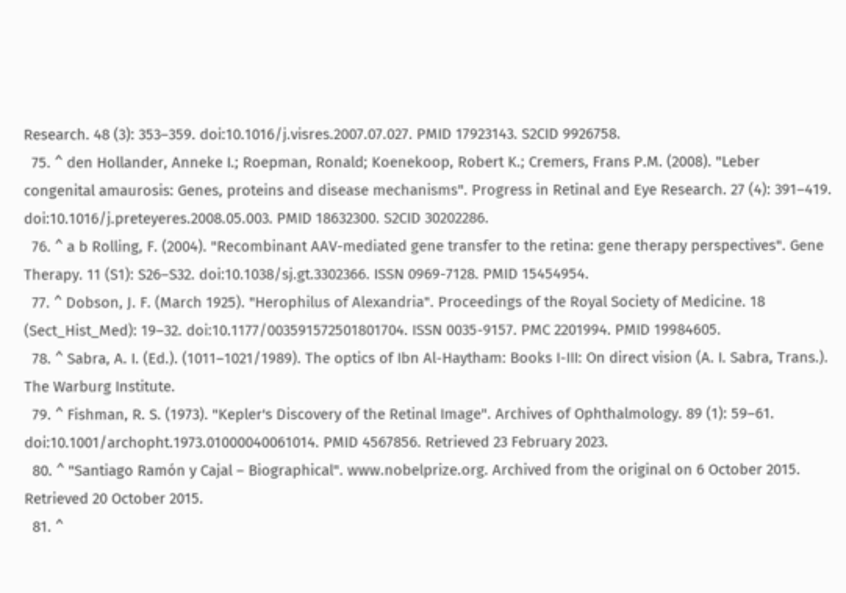Research. 48 (3): 353–359. doi:10.1016/j.visres.2007.07.027. PMID 17923143. S2CID 9926758.
  75. ^ den Hollander, Anneke I.; Roepman, Ronald; Koenekoop, Robert K.; Cremers, Frans P.M. (2008). "Leber congenital amaurosis: Genes, proteins and disease mechanisms". Progress in Retinal and Eye Research. 27 (4): 391–419. doi:10.1016/j.preteyeres.2008.05.003. PMID 18632300. S2CID 30202286.
  76. ^ a b Rolling, F. (2004). "Recombinant AAV-mediated gene transfer to the retina: gene therapy perspectives". Gene Therapy. 11 (S1): S26–S32. doi:10.1038/sj.gt.3302366. ISSN 0969-7128. PMID 15454954.
  77. ^ Dobson, J. F. (March 1925). "Herophilus of Alexandria". Proceedings of the Royal Society of Medicine. 18 (Sect_Hist_Med): 19–32. doi:10.1177/003591572501801704. ISSN 0035-9157. PMC 2201994. PMID 19984605.
  78. ^ Sabra, A. I. (Ed.). (1011–1021/1989). The optics of Ibn Al-Haytham: Books I-III: On direct vision (A. I. Sabra, Trans.). The Warburg Institute.
  79. ^ Fishman, R. S. (1973). "Kepler's Discovery of the Retinal Image". Archives of Ophthalmology. 89 (1): 59–61. doi:10.1001/archopht.1973.01000040061014. PMID 4567856. Retrieved 23 February 2023.
  80. ^ "Santiago Ramón y Cajal – Biographical". www.nobelprize.org. Archived from the original on 6 October 2015. Retrieved 20 October 2015.
  81. ^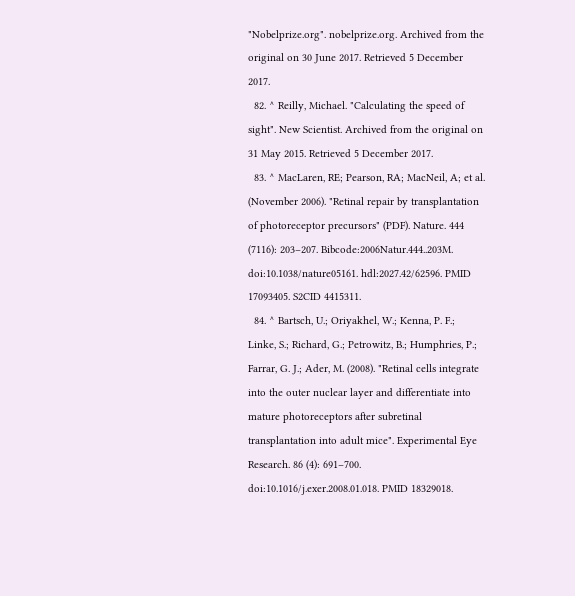"Nobelprize.org". nobelprize.org. Archived from the original on 30 June 2017. Retrieved 5 December 2017.
  82. ^ Reilly, Michael. "Calculating the speed of sight". New Scientist. Archived from the original on 31 May 2015. Retrieved 5 December 2017.
  83. ^ MacLaren, RE; Pearson, RA; MacNeil, A; et al. (November 2006). "Retinal repair by transplantation of photoreceptor precursors" (PDF). Nature. 444 (7116): 203–207. Bibcode:2006Natur.444..203M. doi:10.1038/nature05161. hdl:2027.42/62596. PMID 17093405. S2CID 4415311.
  84. ^ Bartsch, U.; Oriyakhel, W.; Kenna, P. F.; Linke, S.; Richard, G.; Petrowitz, B.; Humphries, P.; Farrar, G. J.; Ader, M. (2008). "Retinal cells integrate into the outer nuclear layer and differentiate into mature photoreceptors after subretinal transplantation into adult mice". Experimental Eye Research. 86 (4): 691–700. doi:10.1016/j.exer.2008.01.018. PMID 18329018.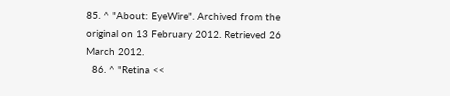85. ^ "About: EyeWire". Archived from the original on 13 February 2012. Retrieved 26 March 2012.
  86. ^ "Retina <<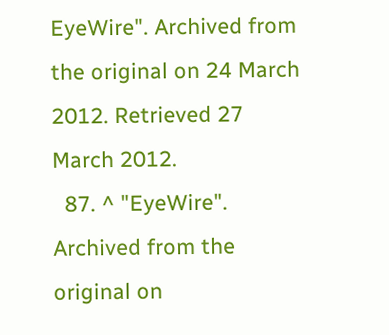EyeWire". Archived from the original on 24 March 2012. Retrieved 27 March 2012.
  87. ^ "EyeWire". Archived from the original on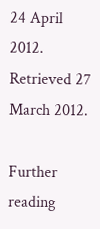24 April 2012. Retrieved 27 March 2012.

Further reading